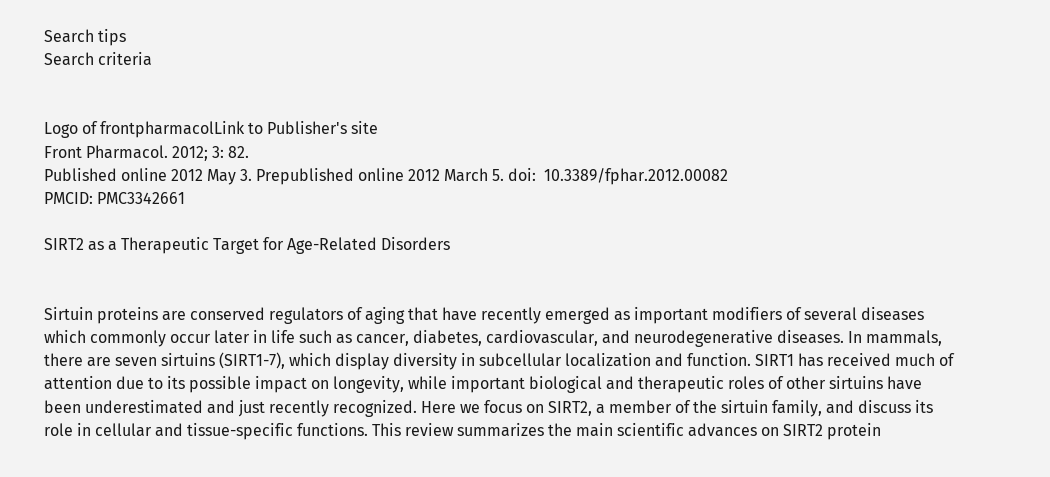Search tips
Search criteria


Logo of frontpharmacolLink to Publisher's site
Front Pharmacol. 2012; 3: 82.
Published online 2012 May 3. Prepublished online 2012 March 5. doi:  10.3389/fphar.2012.00082
PMCID: PMC3342661

SIRT2 as a Therapeutic Target for Age-Related Disorders


Sirtuin proteins are conserved regulators of aging that have recently emerged as important modifiers of several diseases which commonly occur later in life such as cancer, diabetes, cardiovascular, and neurodegenerative diseases. In mammals, there are seven sirtuins (SIRT1-7), which display diversity in subcellular localization and function. SIRT1 has received much of attention due to its possible impact on longevity, while important biological and therapeutic roles of other sirtuins have been underestimated and just recently recognized. Here we focus on SIRT2, a member of the sirtuin family, and discuss its role in cellular and tissue-specific functions. This review summarizes the main scientific advances on SIRT2 protein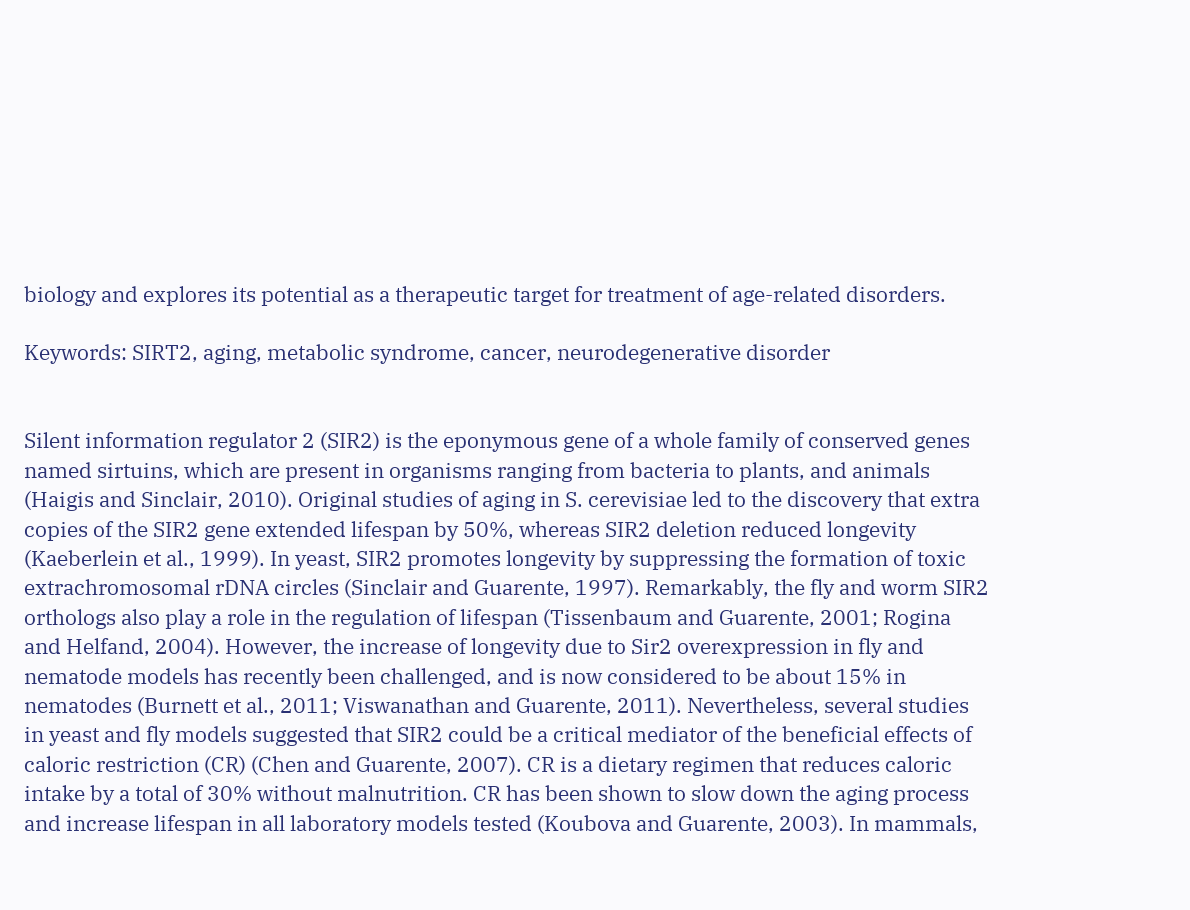biology and explores its potential as a therapeutic target for treatment of age-related disorders.

Keywords: SIRT2, aging, metabolic syndrome, cancer, neurodegenerative disorder


Silent information regulator 2 (SIR2) is the eponymous gene of a whole family of conserved genes named sirtuins, which are present in organisms ranging from bacteria to plants, and animals (Haigis and Sinclair, 2010). Original studies of aging in S. cerevisiae led to the discovery that extra copies of the SIR2 gene extended lifespan by 50%, whereas SIR2 deletion reduced longevity (Kaeberlein et al., 1999). In yeast, SIR2 promotes longevity by suppressing the formation of toxic extrachromosomal rDNA circles (Sinclair and Guarente, 1997). Remarkably, the fly and worm SIR2 orthologs also play a role in the regulation of lifespan (Tissenbaum and Guarente, 2001; Rogina and Helfand, 2004). However, the increase of longevity due to Sir2 overexpression in fly and nematode models has recently been challenged, and is now considered to be about 15% in nematodes (Burnett et al., 2011; Viswanathan and Guarente, 2011). Nevertheless, several studies in yeast and fly models suggested that SIR2 could be a critical mediator of the beneficial effects of caloric restriction (CR) (Chen and Guarente, 2007). CR is a dietary regimen that reduces caloric intake by a total of 30% without malnutrition. CR has been shown to slow down the aging process and increase lifespan in all laboratory models tested (Koubova and Guarente, 2003). In mammals,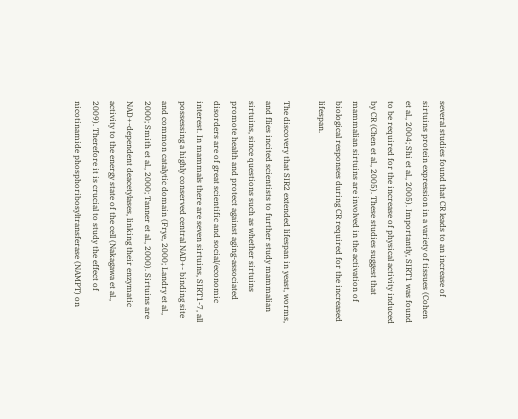several studies found that CR leads to an increase of sirtuins protein expression in a variety of tissues (Cohen et al., 2004; Shi et al., 2005). Importantly, SIRT1 was found to be required for the increase of physical activity induced by CR (Chen et al., 2005). These studies suggest that mammalian sirtuins are involved in the activation of biological responses during CR required for the increased lifespan.

The discovery that SIR2 extended lifespan in yeast, worms, and flies incited scientists to further study mammalian sirtuins, since questions such as whether sirtuins promote health and protect against aging-associated disorders are of great scientific and social/economic interest. In mammals there are seven sirtuins, SIRT1-7, all possessing a highly conserved central NAD+- binding site and common catalytic domain (Frye, 2000; Landry et al., 2000; Smith et al., 2000; Tanner et al., 2000). Sirtuins are NAD+-dependent deacetylases, linking their enzymatic activity to the energy state of the cell (Nakagawa et al., 2009). Therefore it is crucial to study the effect of nicotinamide phosphoribosyltransferase (NAMPT) on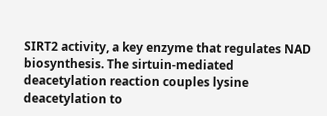SIRT2 activity, a key enzyme that regulates NAD biosynthesis. The sirtuin-mediated deacetylation reaction couples lysine deacetylation to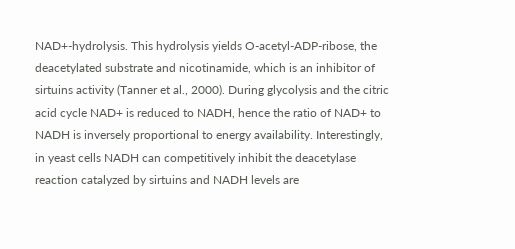NAD+-hydrolysis. This hydrolysis yields O-acetyl-ADP-ribose, the deacetylated substrate and nicotinamide, which is an inhibitor of sirtuins activity (Tanner et al., 2000). During glycolysis and the citric acid cycle NAD+ is reduced to NADH, hence the ratio of NAD+ to NADH is inversely proportional to energy availability. Interestingly, in yeast cells NADH can competitively inhibit the deacetylase reaction catalyzed by sirtuins and NADH levels are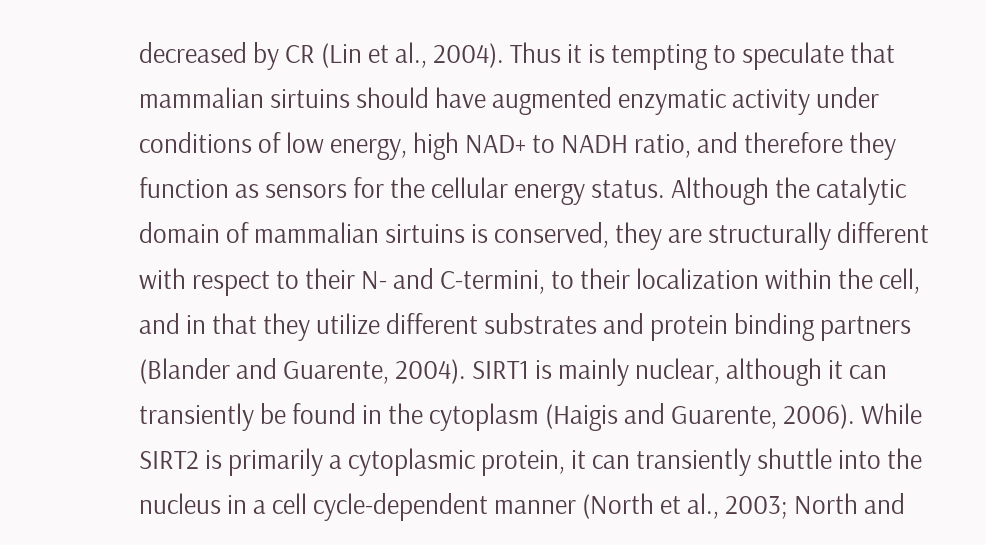decreased by CR (Lin et al., 2004). Thus it is tempting to speculate that mammalian sirtuins should have augmented enzymatic activity under conditions of low energy, high NAD+ to NADH ratio, and therefore they function as sensors for the cellular energy status. Although the catalytic domain of mammalian sirtuins is conserved, they are structurally different with respect to their N- and C-termini, to their localization within the cell, and in that they utilize different substrates and protein binding partners (Blander and Guarente, 2004). SIRT1 is mainly nuclear, although it can transiently be found in the cytoplasm (Haigis and Guarente, 2006). While SIRT2 is primarily a cytoplasmic protein, it can transiently shuttle into the nucleus in a cell cycle-dependent manner (North et al., 2003; North and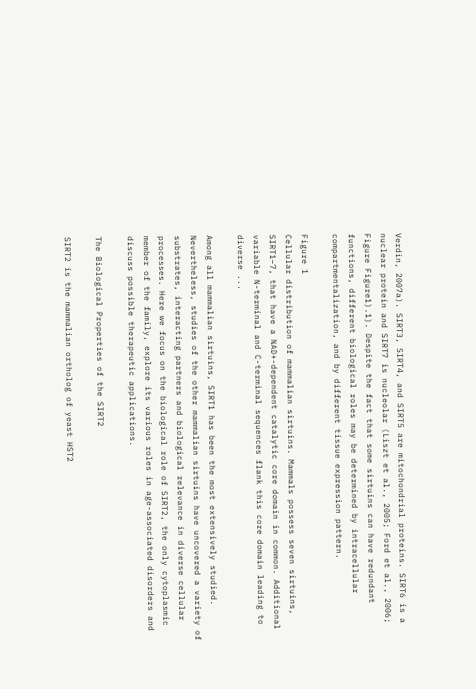Verdin, 2007a). SIRT3, SIRT4, and SIRT5 are mitochondrial proteins. SIRT6 is a nuclear protein and SIRT7 is nucleolar (Liszt et al., 2005; Ford et al., 2006; Figure Figure1).1). Despite the fact that some sirtuins can have redundant functions, different biological roles may be determined by intracellular compartmentalization, and by different tissue expression pattern.

Figure 1
Cellular distribution of mammalian sirtuins. Mammals possess seven sirtuins, SIRT1–7, that have a NAD+-dependent catalytic core domain in common. Additional variable N-terminal and C-terminal sequences flank this core domain leading to diverse ...

Among all mammalian sirtuins, SIRT1 has been the most extensively studied. Nevertheless, studies of the other mammalian sirtuins have uncovered a variety of substrates, interacting partners and biological relevance in diverse cellular processes. Here we focus on the biological role of SIRT2, the only cytoplasmic member of the family, explore its various roles in age-associated disorders and discuss possible therapeutic applications.

The Biological Properties of the SIRT2

SIRT2 is the mammalian ortholog of yeast HST2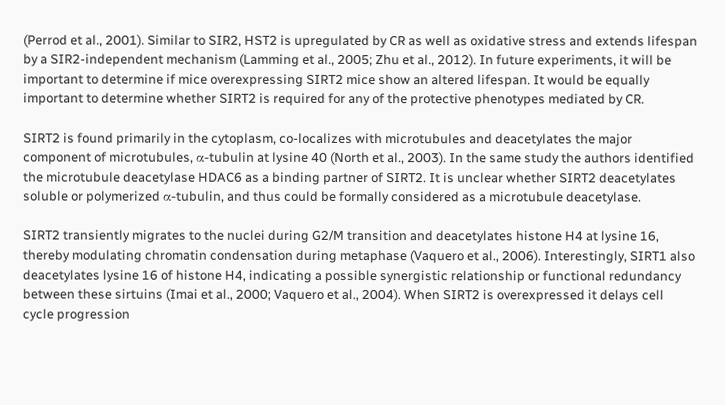(Perrod et al., 2001). Similar to SIR2, HST2 is upregulated by CR as well as oxidative stress and extends lifespan by a SIR2-independent mechanism (Lamming et al., 2005; Zhu et al., 2012). In future experiments, it will be important to determine if mice overexpressing SIRT2 mice show an altered lifespan. It would be equally important to determine whether SIRT2 is required for any of the protective phenotypes mediated by CR.

SIRT2 is found primarily in the cytoplasm, co-localizes with microtubules and deacetylates the major component of microtubules, α-tubulin at lysine 40 (North et al., 2003). In the same study the authors identified the microtubule deacetylase HDAC6 as a binding partner of SIRT2. It is unclear whether SIRT2 deacetylates soluble or polymerized α-tubulin, and thus could be formally considered as a microtubule deacetylase.

SIRT2 transiently migrates to the nuclei during G2/M transition and deacetylates histone H4 at lysine 16, thereby modulating chromatin condensation during metaphase (Vaquero et al., 2006). Interestingly, SIRT1 also deacetylates lysine 16 of histone H4, indicating a possible synergistic relationship or functional redundancy between these sirtuins (Imai et al., 2000; Vaquero et al., 2004). When SIRT2 is overexpressed it delays cell cycle progression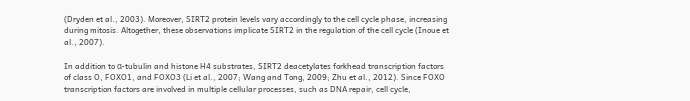(Dryden et al., 2003). Moreover, SIRT2 protein levels vary accordingly to the cell cycle phase, increasing during mitosis. Altogether, these observations implicate SIRT2 in the regulation of the cell cycle (Inoue et al., 2007).

In addition to α-tubulin and histone H4 substrates, SIRT2 deacetylates forkhead transcription factors of class O, FOXO1, and FOXO3 (Li et al., 2007; Wang and Tong, 2009; Zhu et al., 2012). Since FOXO transcription factors are involved in multiple cellular processes, such as DNA repair, cell cycle,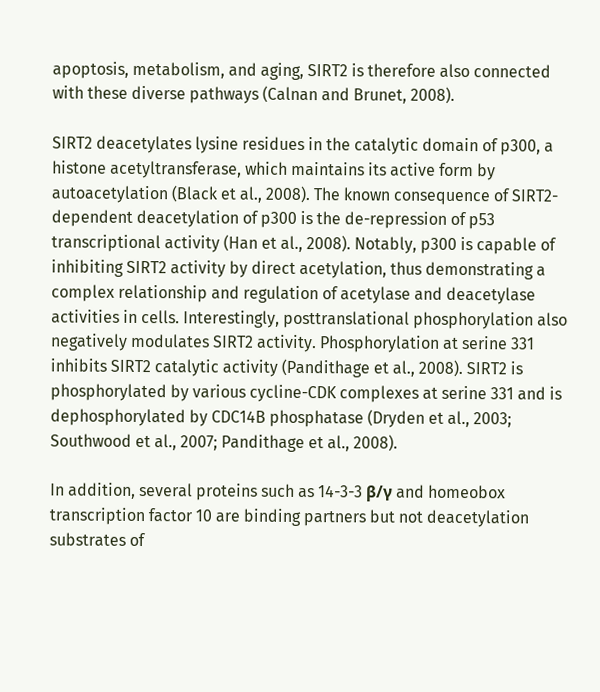apoptosis, metabolism, and aging, SIRT2 is therefore also connected with these diverse pathways (Calnan and Brunet, 2008).

SIRT2 deacetylates lysine residues in the catalytic domain of p300, a histone acetyltransferase, which maintains its active form by autoacetylation (Black et al., 2008). The known consequence of SIRT2-dependent deacetylation of p300 is the de-repression of p53 transcriptional activity (Han et al., 2008). Notably, p300 is capable of inhibiting SIRT2 activity by direct acetylation, thus demonstrating a complex relationship and regulation of acetylase and deacetylase activities in cells. Interestingly, posttranslational phosphorylation also negatively modulates SIRT2 activity. Phosphorylation at serine 331 inhibits SIRT2 catalytic activity (Pandithage et al., 2008). SIRT2 is phosphorylated by various cycline-CDK complexes at serine 331 and is dephosphorylated by CDC14B phosphatase (Dryden et al., 2003; Southwood et al., 2007; Pandithage et al., 2008).

In addition, several proteins such as 14-3-3 β/γ and homeobox transcription factor 10 are binding partners but not deacetylation substrates of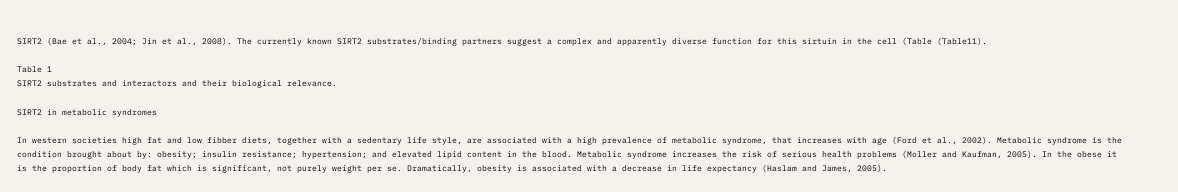SIRT2 (Bae et al., 2004; Jin et al., 2008). The currently known SIRT2 substrates/binding partners suggest a complex and apparently diverse function for this sirtuin in the cell (Table (Table11).

Table 1
SIRT2 substrates and interactors and their biological relevance.

SIRT2 in metabolic syndromes

In western societies high fat and low fibber diets, together with a sedentary life style, are associated with a high prevalence of metabolic syndrome, that increases with age (Ford et al., 2002). Metabolic syndrome is the condition brought about by: obesity; insulin resistance; hypertension; and elevated lipid content in the blood. Metabolic syndrome increases the risk of serious health problems (Moller and Kaufman, 2005). In the obese it is the proportion of body fat which is significant, not purely weight per se. Dramatically, obesity is associated with a decrease in life expectancy (Haslam and James, 2005).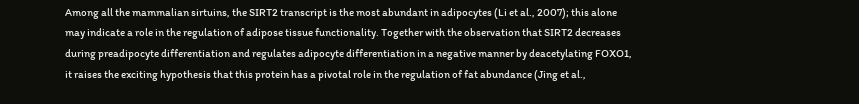Among all the mammalian sirtuins, the SIRT2 transcript is the most abundant in adipocytes (Li et al., 2007); this alone may indicate a role in the regulation of adipose tissue functionality. Together with the observation that SIRT2 decreases during preadipocyte differentiation and regulates adipocyte differentiation in a negative manner by deacetylating FOXO1, it raises the exciting hypothesis that this protein has a pivotal role in the regulation of fat abundance (Jing et al.,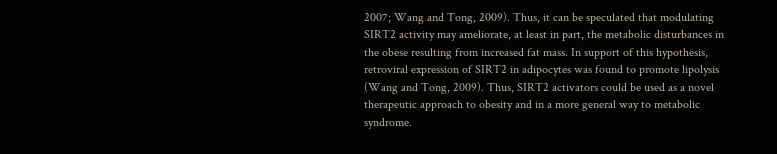2007; Wang and Tong, 2009). Thus, it can be speculated that modulating SIRT2 activity may ameliorate, at least in part, the metabolic disturbances in the obese resulting from increased fat mass. In support of this hypothesis, retroviral expression of SIRT2 in adipocytes was found to promote lipolysis (Wang and Tong, 2009). Thus, SIRT2 activators could be used as a novel therapeutic approach to obesity and in a more general way to metabolic syndrome.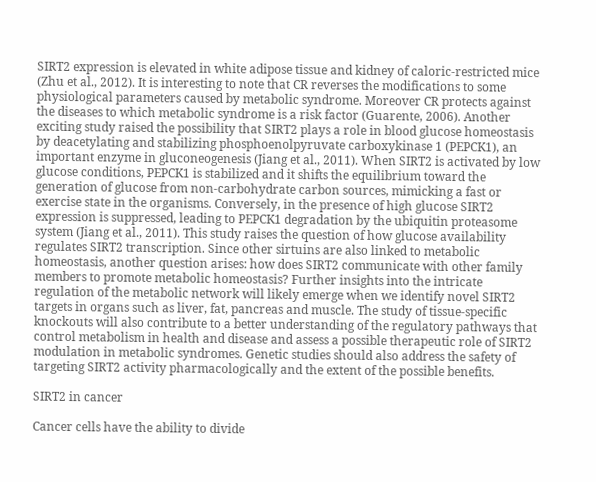SIRT2 expression is elevated in white adipose tissue and kidney of caloric-restricted mice (Zhu et al., 2012). It is interesting to note that CR reverses the modifications to some physiological parameters caused by metabolic syndrome. Moreover CR protects against the diseases to which metabolic syndrome is a risk factor (Guarente, 2006). Another exciting study raised the possibility that SIRT2 plays a role in blood glucose homeostasis by deacetylating and stabilizing phosphoenolpyruvate carboxykinase 1 (PEPCK1), an important enzyme in gluconeogenesis (Jiang et al., 2011). When SIRT2 is activated by low glucose conditions, PEPCK1 is stabilized and it shifts the equilibrium toward the generation of glucose from non-carbohydrate carbon sources, mimicking a fast or exercise state in the organisms. Conversely, in the presence of high glucose SIRT2 expression is suppressed, leading to PEPCK1 degradation by the ubiquitin proteasome system (Jiang et al., 2011). This study raises the question of how glucose availability regulates SIRT2 transcription. Since other sirtuins are also linked to metabolic homeostasis, another question arises: how does SIRT2 communicate with other family members to promote metabolic homeostasis? Further insights into the intricate regulation of the metabolic network will likely emerge when we identify novel SIRT2 targets in organs such as liver, fat, pancreas and muscle. The study of tissue-specific knockouts will also contribute to a better understanding of the regulatory pathways that control metabolism in health and disease and assess a possible therapeutic role of SIRT2 modulation in metabolic syndromes. Genetic studies should also address the safety of targeting SIRT2 activity pharmacologically and the extent of the possible benefits.

SIRT2 in cancer

Cancer cells have the ability to divide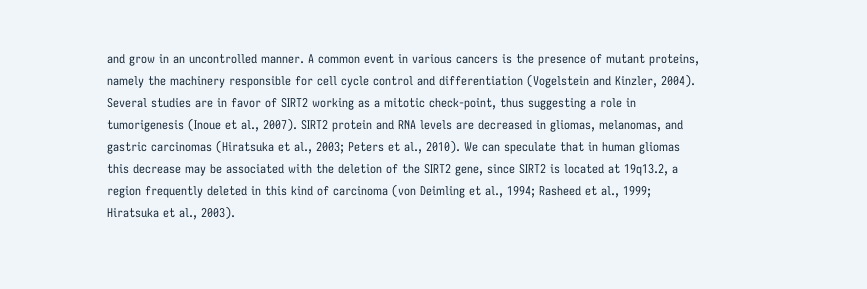and grow in an uncontrolled manner. A common event in various cancers is the presence of mutant proteins, namely the machinery responsible for cell cycle control and differentiation (Vogelstein and Kinzler, 2004). Several studies are in favor of SIRT2 working as a mitotic check-point, thus suggesting a role in tumorigenesis (Inoue et al., 2007). SIRT2 protein and RNA levels are decreased in gliomas, melanomas, and gastric carcinomas (Hiratsuka et al., 2003; Peters et al., 2010). We can speculate that in human gliomas this decrease may be associated with the deletion of the SIRT2 gene, since SIRT2 is located at 19q13.2, a region frequently deleted in this kind of carcinoma (von Deimling et al., 1994; Rasheed et al., 1999; Hiratsuka et al., 2003).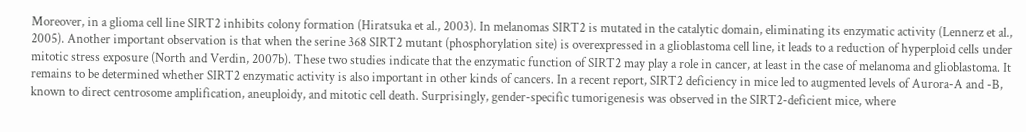Moreover, in a glioma cell line SIRT2 inhibits colony formation (Hiratsuka et al., 2003). In melanomas SIRT2 is mutated in the catalytic domain, eliminating its enzymatic activity (Lennerz et al., 2005). Another important observation is that when the serine 368 SIRT2 mutant (phosphorylation site) is overexpressed in a glioblastoma cell line, it leads to a reduction of hyperploid cells under mitotic stress exposure (North and Verdin, 2007b). These two studies indicate that the enzymatic function of SIRT2 may play a role in cancer, at least in the case of melanoma and glioblastoma. It remains to be determined whether SIRT2 enzymatic activity is also important in other kinds of cancers. In a recent report, SIRT2 deficiency in mice led to augmented levels of Aurora-A and -B, known to direct centrosome amplification, aneuploidy, and mitotic cell death. Surprisingly, gender-specific tumorigenesis was observed in the SIRT2-deficient mice, where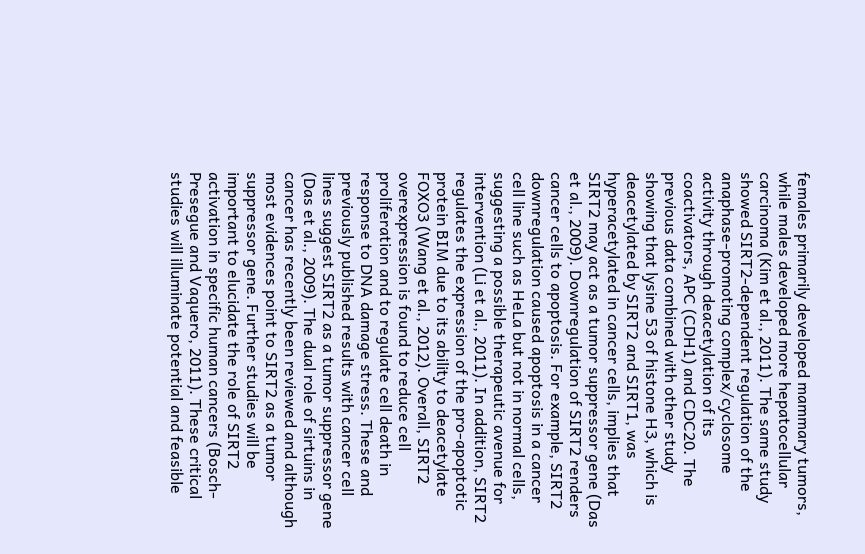females primarily developed mammary tumors, while males developed more hepatocellular carcinoma (Kim et al., 2011). The same study showed SIRT2-dependent regulation of the anaphase-promoting complex/cyclosome activity through deacetylation of its coactivators, APC (CDH1) and CDC20. The previous data combined with other study showing that lysine 53 of histone H3, which is deacetylated by SIRT2 and SIRT1, was hyperacetylated in cancer cells, implies that SIRT2 may act as a tumor suppressor gene (Das et al., 2009). Downregulation of SIRT2 renders cancer cells to apoptosis. For example, SIRT2 downregulation caused apoptosis in a cancer cell line such as HeLa but not in normal cells, suggesting a possible therapeutic avenue for intervention (Li et al., 2011). In addition, SIRT2 regulates the expression of the pro-apoptotic protein BIM due to its ability to deacetylate FOXO3 (Wang et al., 2012). Overall, SIRT2 overexpression is found to reduce cell proliferation and to regulate cell death in response to DNA damage stress. These and previously published results with cancer cell lines suggest SIRT2 as a tumor suppressor gene (Das et al., 2009). The dual role of sirtuins in cancer has recently been reviewed and although most evidences point to SIRT2 as a tumor suppressor gene. Further studies will be important to elucidate the role of SIRT2 activation in specific human cancers (Bosch-Presegue and Vaquero, 2011). These critical studies will illuminate potential and feasible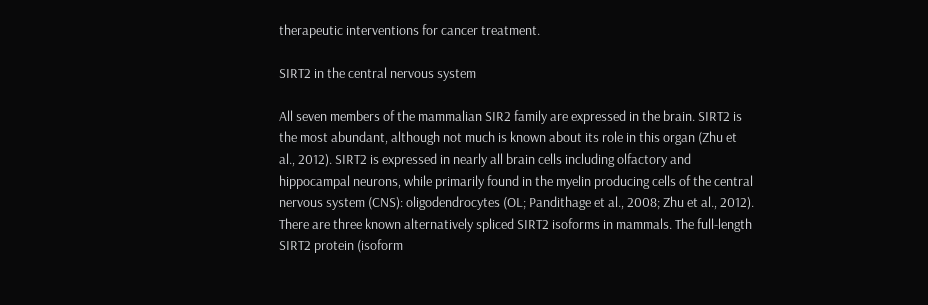therapeutic interventions for cancer treatment.

SIRT2 in the central nervous system

All seven members of the mammalian SIR2 family are expressed in the brain. SIRT2 is the most abundant, although not much is known about its role in this organ (Zhu et al., 2012). SIRT2 is expressed in nearly all brain cells including olfactory and hippocampal neurons, while primarily found in the myelin producing cells of the central nervous system (CNS): oligodendrocytes (OL; Pandithage et al., 2008; Zhu et al., 2012). There are three known alternatively spliced SIRT2 isoforms in mammals. The full-length SIRT2 protein (isoform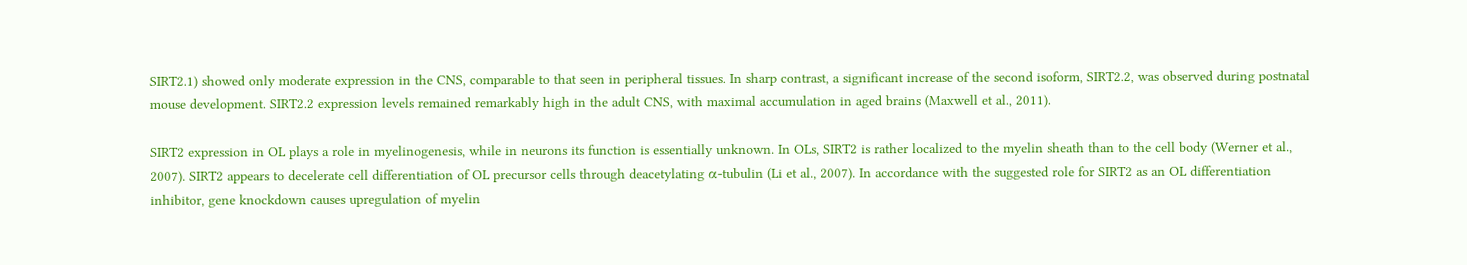SIRT2.1) showed only moderate expression in the CNS, comparable to that seen in peripheral tissues. In sharp contrast, a significant increase of the second isoform, SIRT2.2, was observed during postnatal mouse development. SIRT2.2 expression levels remained remarkably high in the adult CNS, with maximal accumulation in aged brains (Maxwell et al., 2011).

SIRT2 expression in OL plays a role in myelinogenesis, while in neurons its function is essentially unknown. In OLs, SIRT2 is rather localized to the myelin sheath than to the cell body (Werner et al., 2007). SIRT2 appears to decelerate cell differentiation of OL precursor cells through deacetylating α-tubulin (Li et al., 2007). In accordance with the suggested role for SIRT2 as an OL differentiation inhibitor, gene knockdown causes upregulation of myelin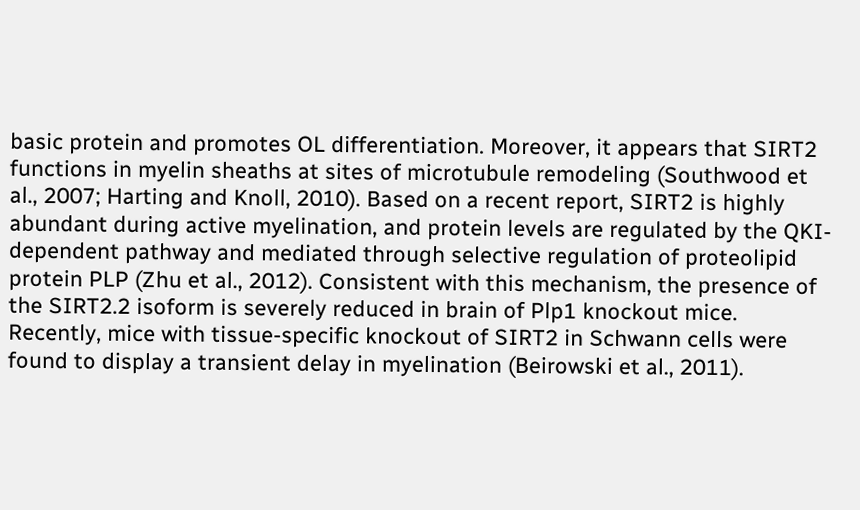basic protein and promotes OL differentiation. Moreover, it appears that SIRT2 functions in myelin sheaths at sites of microtubule remodeling (Southwood et al., 2007; Harting and Knoll, 2010). Based on a recent report, SIRT2 is highly abundant during active myelination, and protein levels are regulated by the QKI-dependent pathway and mediated through selective regulation of proteolipid protein PLP (Zhu et al., 2012). Consistent with this mechanism, the presence of the SIRT2.2 isoform is severely reduced in brain of Plp1 knockout mice. Recently, mice with tissue-specific knockout of SIRT2 in Schwann cells were found to display a transient delay in myelination (Beirowski et al., 2011).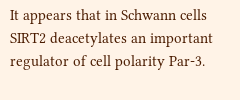It appears that in Schwann cells SIRT2 deacetylates an important regulator of cell polarity Par-3.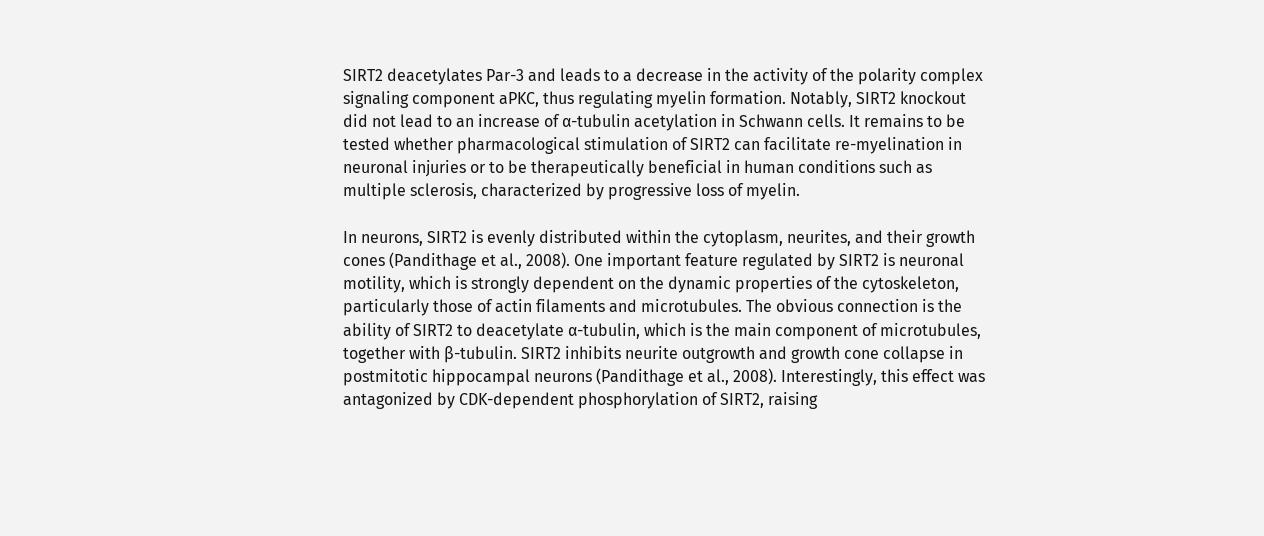SIRT2 deacetylates Par-3 and leads to a decrease in the activity of the polarity complex signaling component aPKC, thus regulating myelin formation. Notably, SIRT2 knockout did not lead to an increase of α-tubulin acetylation in Schwann cells. It remains to be tested whether pharmacological stimulation of SIRT2 can facilitate re-myelination in neuronal injuries or to be therapeutically beneficial in human conditions such as multiple sclerosis, characterized by progressive loss of myelin.

In neurons, SIRT2 is evenly distributed within the cytoplasm, neurites, and their growth cones (Pandithage et al., 2008). One important feature regulated by SIRT2 is neuronal motility, which is strongly dependent on the dynamic properties of the cytoskeleton, particularly those of actin filaments and microtubules. The obvious connection is the ability of SIRT2 to deacetylate α-tubulin, which is the main component of microtubules, together with β-tubulin. SIRT2 inhibits neurite outgrowth and growth cone collapse in postmitotic hippocampal neurons (Pandithage et al., 2008). Interestingly, this effect was antagonized by CDK-dependent phosphorylation of SIRT2, raising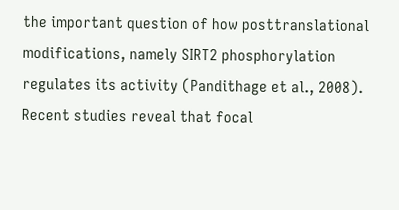the important question of how posttranslational modifications, namely SIRT2 phosphorylation regulates its activity (Pandithage et al., 2008). Recent studies reveal that focal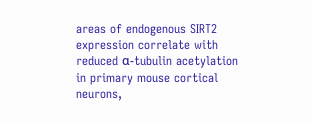areas of endogenous SIRT2 expression correlate with reduced α-tubulin acetylation in primary mouse cortical neurons,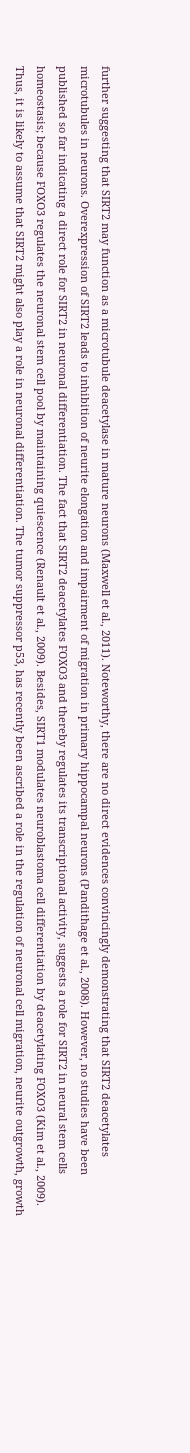further suggesting that SIRT2 may function as a microtubule deacetylase in mature neurons (Maxwell et al., 2011). Noteworthy, there are no direct evidences convincingly demonstrating that SIRT2 deacetylates microtubules in neurons. Overexpression of SIRT2 leads to inhibition of neurite elongation and impairment of migration in primary hippocampal neurons (Pandithage et al., 2008). However, no studies have been published so far indicating a direct role for SIRT2 in neuronal differentiation. The fact that SIRT2 deacetylates FOXO3 and thereby regulates its transcriptional activity, suggests a role for SIRT2 in neural stem cells homeostasis; because FOXO3 regulates the neuronal stem cell pool by maintaining quiescence (Renault et al., 2009). Besides, SIRT1 modulates neuroblastoma cell differentiation by deacetylating FOXO3 (Kim et al., 2009). Thus, it is likely to assume that SIRT2 might also play a role in neuronal differentiation. The tumor suppressor p53, has recently been ascribed a role in the regulation of neuronal cell migration, neurite outgrowth, growth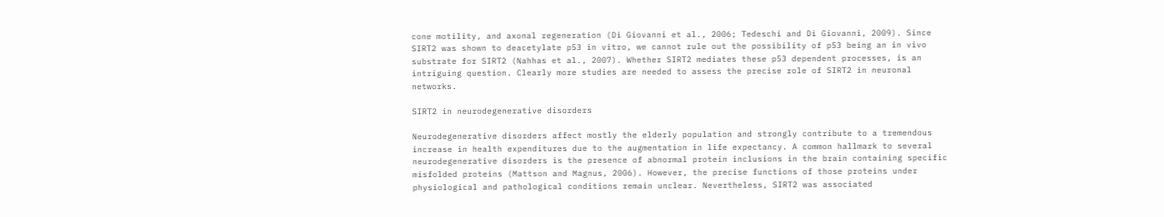cone motility, and axonal regeneration (Di Giovanni et al., 2006; Tedeschi and Di Giovanni, 2009). Since SIRT2 was shown to deacetylate p53 in vitro, we cannot rule out the possibility of p53 being an in vivo substrate for SIRT2 (Nahhas et al., 2007). Whether SIRT2 mediates these p53 dependent processes, is an intriguing question. Clearly more studies are needed to assess the precise role of SIRT2 in neuronal networks.

SIRT2 in neurodegenerative disorders

Neurodegenerative disorders affect mostly the elderly population and strongly contribute to a tremendous increase in health expenditures due to the augmentation in life expectancy. A common hallmark to several neurodegenerative disorders is the presence of abnormal protein inclusions in the brain containing specific misfolded proteins (Mattson and Magnus, 2006). However, the precise functions of those proteins under physiological and pathological conditions remain unclear. Nevertheless, SIRT2 was associated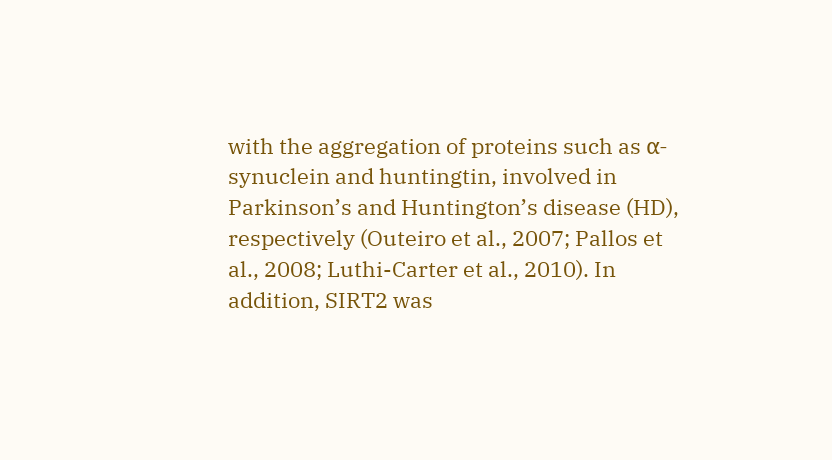with the aggregation of proteins such as α-synuclein and huntingtin, involved in Parkinson’s and Huntington’s disease (HD), respectively (Outeiro et al., 2007; Pallos et al., 2008; Luthi-Carter et al., 2010). In addition, SIRT2 was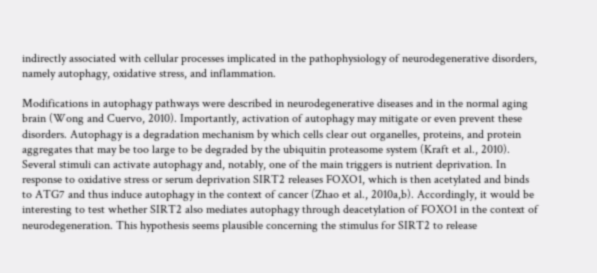indirectly associated with cellular processes implicated in the pathophysiology of neurodegenerative disorders, namely autophagy, oxidative stress, and inflammation.

Modifications in autophagy pathways were described in neurodegenerative diseases and in the normal aging brain (Wong and Cuervo, 2010). Importantly, activation of autophagy may mitigate or even prevent these disorders. Autophagy is a degradation mechanism by which cells clear out organelles, proteins, and protein aggregates that may be too large to be degraded by the ubiquitin proteasome system (Kraft et al., 2010). Several stimuli can activate autophagy and, notably, one of the main triggers is nutrient deprivation. In response to oxidative stress or serum deprivation SIRT2 releases FOXO1, which is then acetylated and binds to ATG7 and thus induce autophagy in the context of cancer (Zhao et al., 2010a,b). Accordingly, it would be interesting to test whether SIRT2 also mediates autophagy through deacetylation of FOXO1 in the context of neurodegeneration. This hypothesis seems plausible concerning the stimulus for SIRT2 to release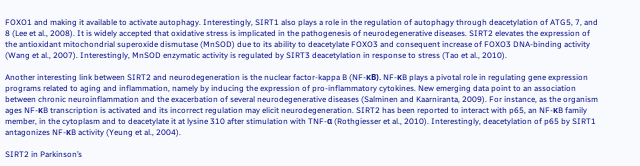FOXO1 and making it available to activate autophagy. Interestingly, SIRT1 also plays a role in the regulation of autophagy through deacetylation of ATG5, 7, and 8 (Lee et al., 2008). It is widely accepted that oxidative stress is implicated in the pathogenesis of neurodegenerative diseases. SIRT2 elevates the expression of the antioxidant mitochondrial superoxide dismutase (MnSOD) due to its ability to deacetylate FOXO3 and consequent increase of FOXO3 DNA-binding activity (Wang et al., 2007). Interestingly, MnSOD enzymatic activity is regulated by SIRT3 deacetylation in response to stress (Tao et al., 2010).

Another interesting link between SIRT2 and neurodegeneration is the nuclear factor-kappa B (NF-κB). NF-κB plays a pivotal role in regulating gene expression programs related to aging and inflammation, namely by inducing the expression of pro-inflammatory cytokines. New emerging data point to an association between chronic neuroinflammation and the exacerbation of several neurodegenerative diseases (Salminen and Kaarniranta, 2009). For instance, as the organism ages NF-κB transcription is activated and its incorrect regulation may elicit neurodegeneration. SIRT2 has been reported to interact with p65, an NF-κB family member, in the cytoplasm and to deacetylate it at lysine 310 after stimulation with TNF-α (Rothgiesser et al., 2010). Interestingly, deacetylation of p65 by SIRT1 antagonizes NF-κB activity (Yeung et al., 2004).

SIRT2 in Parkinson’s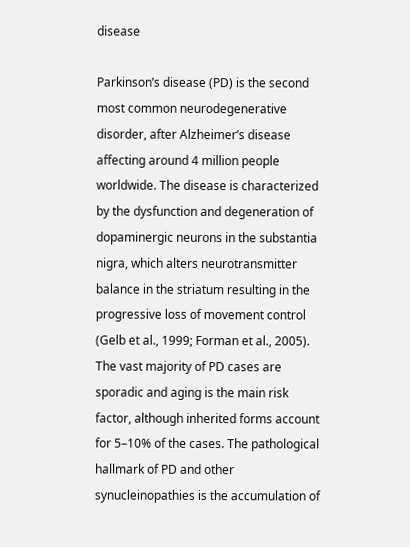disease

Parkinson’s disease (PD) is the second most common neurodegenerative disorder, after Alzheimer’s disease affecting around 4 million people worldwide. The disease is characterized by the dysfunction and degeneration of dopaminergic neurons in the substantia nigra, which alters neurotransmitter balance in the striatum resulting in the progressive loss of movement control (Gelb et al., 1999; Forman et al., 2005). The vast majority of PD cases are sporadic and aging is the main risk factor, although inherited forms account for 5–10% of the cases. The pathological hallmark of PD and other synucleinopathies is the accumulation of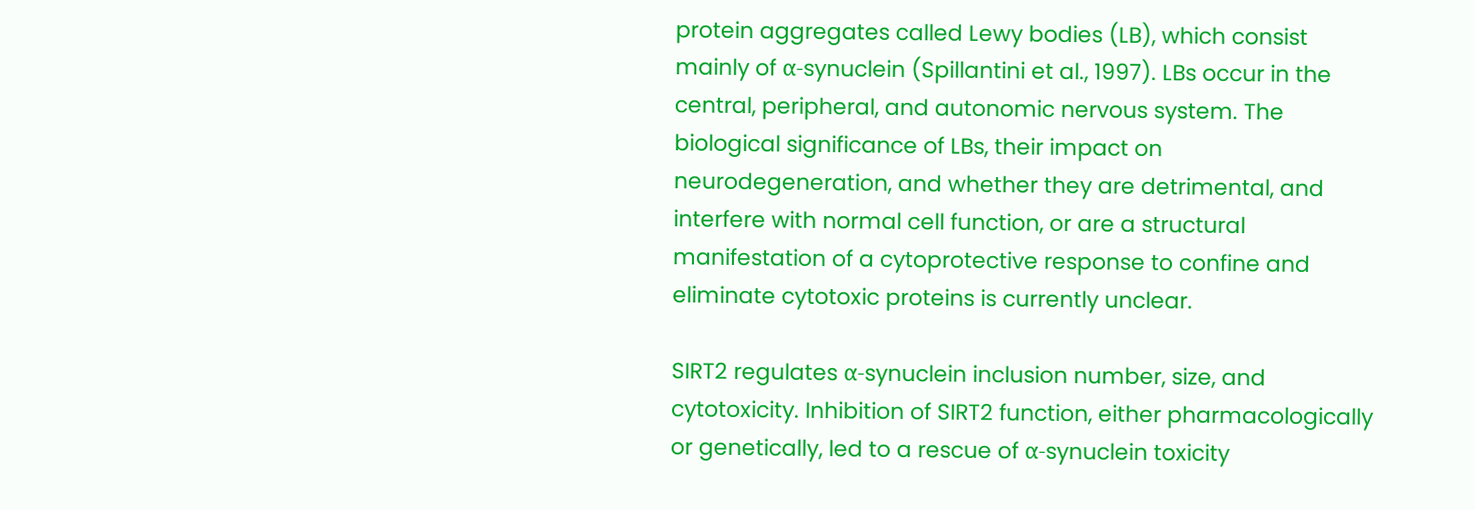protein aggregates called Lewy bodies (LB), which consist mainly of α-synuclein (Spillantini et al., 1997). LBs occur in the central, peripheral, and autonomic nervous system. The biological significance of LBs, their impact on neurodegeneration, and whether they are detrimental, and interfere with normal cell function, or are a structural manifestation of a cytoprotective response to confine and eliminate cytotoxic proteins is currently unclear.

SIRT2 regulates α-synuclein inclusion number, size, and cytotoxicity. Inhibition of SIRT2 function, either pharmacologically or genetically, led to a rescue of α-synuclein toxicity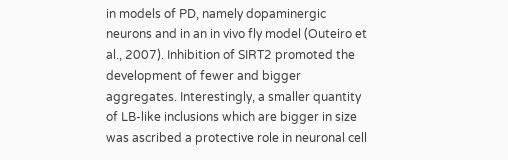in models of PD, namely dopaminergic neurons and in an in vivo fly model (Outeiro et al., 2007). Inhibition of SIRT2 promoted the development of fewer and bigger aggregates. Interestingly, a smaller quantity of LB-like inclusions which are bigger in size was ascribed a protective role in neuronal cell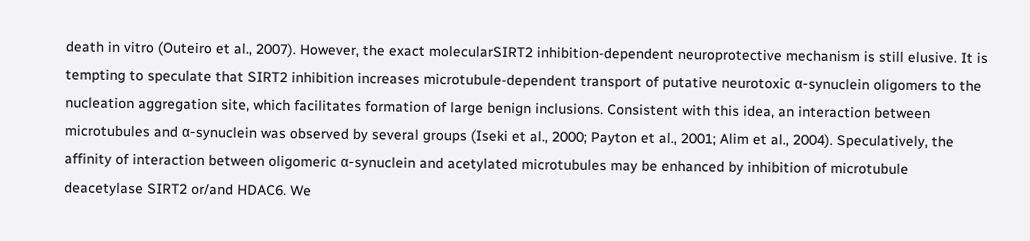death in vitro (Outeiro et al., 2007). However, the exact molecularSIRT2 inhibition-dependent neuroprotective mechanism is still elusive. It is tempting to speculate that SIRT2 inhibition increases microtubule-dependent transport of putative neurotoxic α-synuclein oligomers to the nucleation aggregation site, which facilitates formation of large benign inclusions. Consistent with this idea, an interaction between microtubules and α-synuclein was observed by several groups (Iseki et al., 2000; Payton et al., 2001; Alim et al., 2004). Speculatively, the affinity of interaction between oligomeric α-synuclein and acetylated microtubules may be enhanced by inhibition of microtubule deacetylase SIRT2 or/and HDAC6. We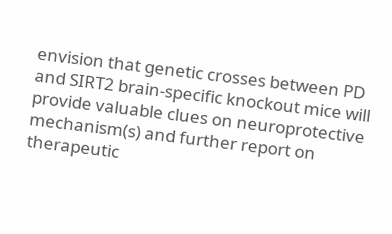envision that genetic crosses between PD and SIRT2 brain-specific knockout mice will provide valuable clues on neuroprotective mechanism(s) and further report on therapeutic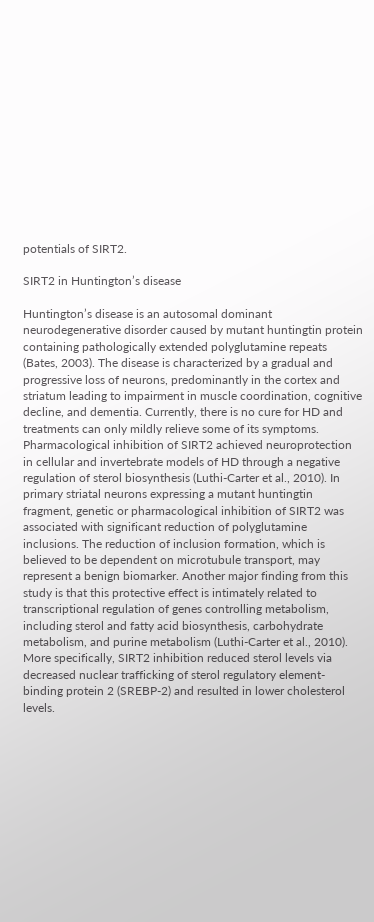potentials of SIRT2.

SIRT2 in Huntington’s disease

Huntington’s disease is an autosomal dominant neurodegenerative disorder caused by mutant huntingtin protein containing pathologically extended polyglutamine repeats (Bates, 2003). The disease is characterized by a gradual and progressive loss of neurons, predominantly in the cortex and striatum leading to impairment in muscle coordination, cognitive decline, and dementia. Currently, there is no cure for HD and treatments can only mildly relieve some of its symptoms. Pharmacological inhibition of SIRT2 achieved neuroprotection in cellular and invertebrate models of HD through a negative regulation of sterol biosynthesis (Luthi-Carter et al., 2010). In primary striatal neurons expressing a mutant huntingtin fragment, genetic or pharmacological inhibition of SIRT2 was associated with significant reduction of polyglutamine inclusions. The reduction of inclusion formation, which is believed to be dependent on microtubule transport, may represent a benign biomarker. Another major finding from this study is that this protective effect is intimately related to transcriptional regulation of genes controlling metabolism, including sterol and fatty acid biosynthesis, carbohydrate metabolism, and purine metabolism (Luthi-Carter et al., 2010). More specifically, SIRT2 inhibition reduced sterol levels via decreased nuclear trafficking of sterol regulatory element-binding protein 2 (SREBP-2) and resulted in lower cholesterol levels.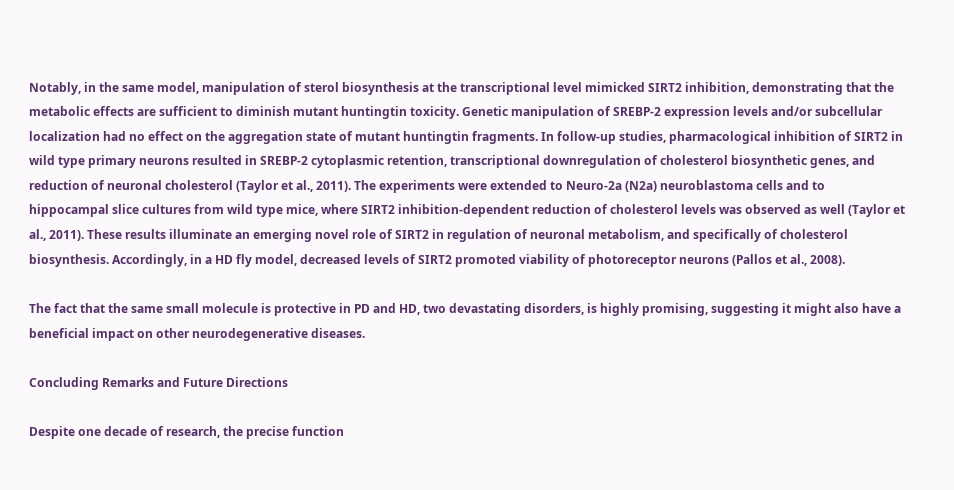Notably, in the same model, manipulation of sterol biosynthesis at the transcriptional level mimicked SIRT2 inhibition, demonstrating that the metabolic effects are sufficient to diminish mutant huntingtin toxicity. Genetic manipulation of SREBP-2 expression levels and/or subcellular localization had no effect on the aggregation state of mutant huntingtin fragments. In follow-up studies, pharmacological inhibition of SIRT2 in wild type primary neurons resulted in SREBP-2 cytoplasmic retention, transcriptional downregulation of cholesterol biosynthetic genes, and reduction of neuronal cholesterol (Taylor et al., 2011). The experiments were extended to Neuro-2a (N2a) neuroblastoma cells and to hippocampal slice cultures from wild type mice, where SIRT2 inhibition-dependent reduction of cholesterol levels was observed as well (Taylor et al., 2011). These results illuminate an emerging novel role of SIRT2 in regulation of neuronal metabolism, and specifically of cholesterol biosynthesis. Accordingly, in a HD fly model, decreased levels of SIRT2 promoted viability of photoreceptor neurons (Pallos et al., 2008).

The fact that the same small molecule is protective in PD and HD, two devastating disorders, is highly promising, suggesting it might also have a beneficial impact on other neurodegenerative diseases.

Concluding Remarks and Future Directions

Despite one decade of research, the precise function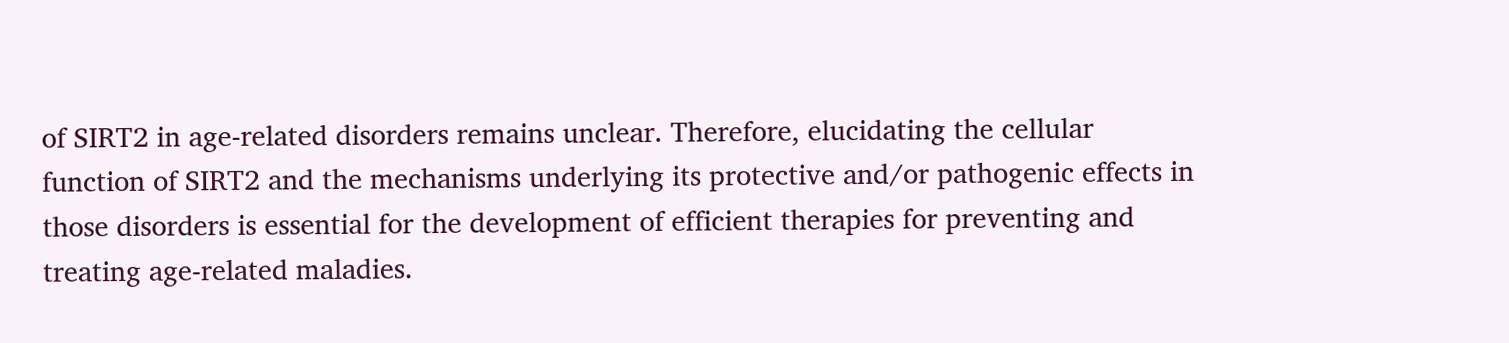of SIRT2 in age-related disorders remains unclear. Therefore, elucidating the cellular function of SIRT2 and the mechanisms underlying its protective and/or pathogenic effects in those disorders is essential for the development of efficient therapies for preventing and treating age-related maladies.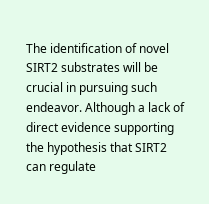The identification of novel SIRT2 substrates will be crucial in pursuing such endeavor. Although a lack of direct evidence supporting the hypothesis that SIRT2 can regulate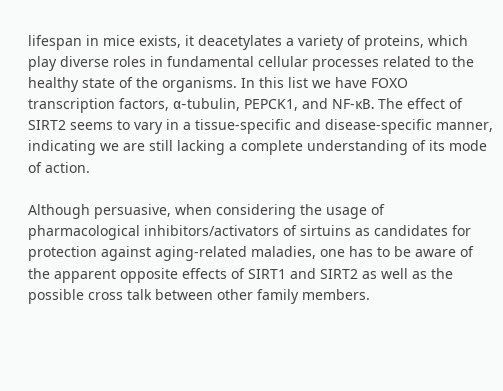lifespan in mice exists, it deacetylates a variety of proteins, which play diverse roles in fundamental cellular processes related to the healthy state of the organisms. In this list we have FOXO transcription factors, α-tubulin, PEPCK1, and NF-κB. The effect of SIRT2 seems to vary in a tissue-specific and disease-specific manner, indicating we are still lacking a complete understanding of its mode of action.

Although persuasive, when considering the usage of pharmacological inhibitors/activators of sirtuins as candidates for protection against aging-related maladies, one has to be aware of the apparent opposite effects of SIRT1 and SIRT2 as well as the possible cross talk between other family members.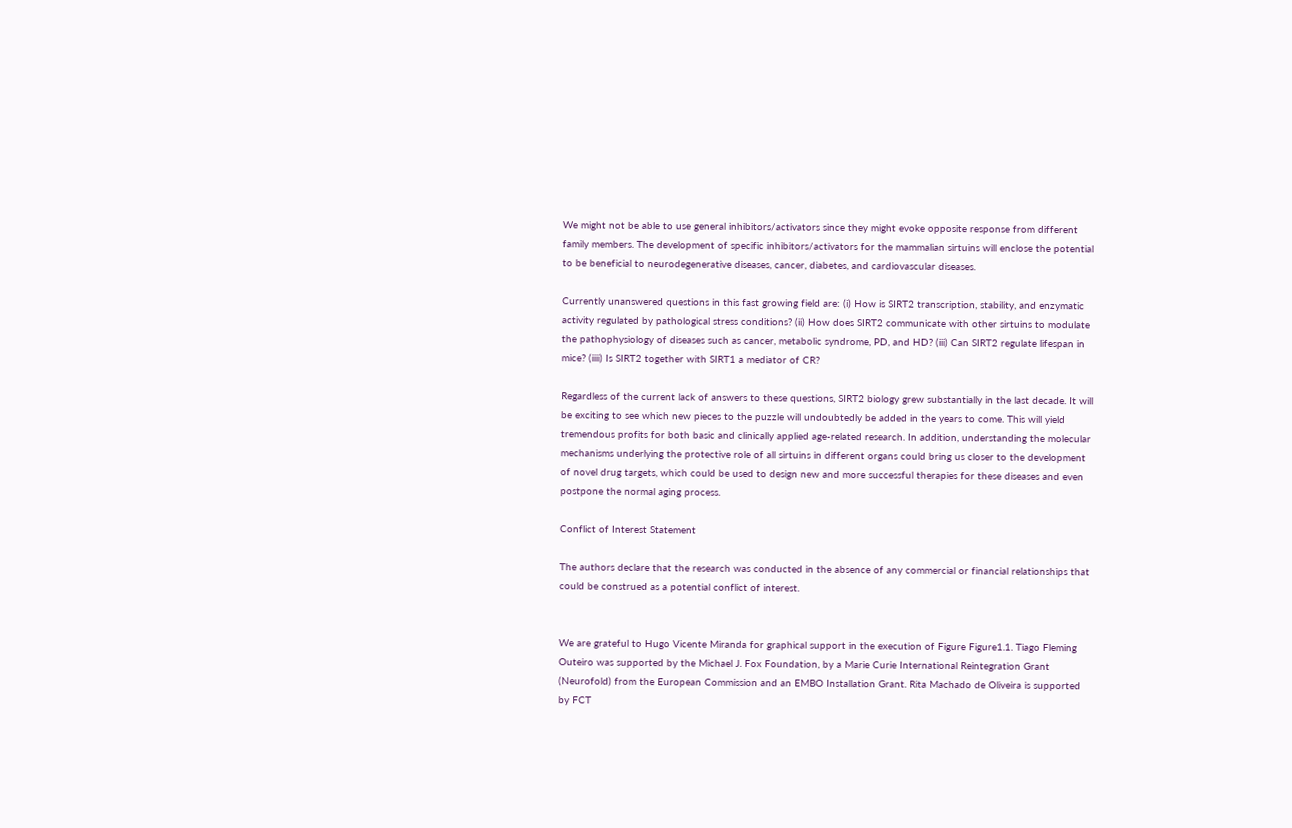We might not be able to use general inhibitors/activators since they might evoke opposite response from different family members. The development of specific inhibitors/activators for the mammalian sirtuins will enclose the potential to be beneficial to neurodegenerative diseases, cancer, diabetes, and cardiovascular diseases.

Currently unanswered questions in this fast growing field are: (i) How is SIRT2 transcription, stability, and enzymatic activity regulated by pathological stress conditions? (ii) How does SIRT2 communicate with other sirtuins to modulate the pathophysiology of diseases such as cancer, metabolic syndrome, PD, and HD? (iii) Can SIRT2 regulate lifespan in mice? (iiii) Is SIRT2 together with SIRT1 a mediator of CR?

Regardless of the current lack of answers to these questions, SIRT2 biology grew substantially in the last decade. It will be exciting to see which new pieces to the puzzle will undoubtedly be added in the years to come. This will yield tremendous profits for both basic and clinically applied age-related research. In addition, understanding the molecular mechanisms underlying the protective role of all sirtuins in different organs could bring us closer to the development of novel drug targets, which could be used to design new and more successful therapies for these diseases and even postpone the normal aging process.

Conflict of Interest Statement

The authors declare that the research was conducted in the absence of any commercial or financial relationships that could be construed as a potential conflict of interest.


We are grateful to Hugo Vicente Miranda for graphical support in the execution of Figure Figure1.1. Tiago Fleming Outeiro was supported by the Michael J. Fox Foundation, by a Marie Curie International Reintegration Grant (Neurofold) from the European Commission and an EMBO Installation Grant. Rita Machado de Oliveira is supported by FCT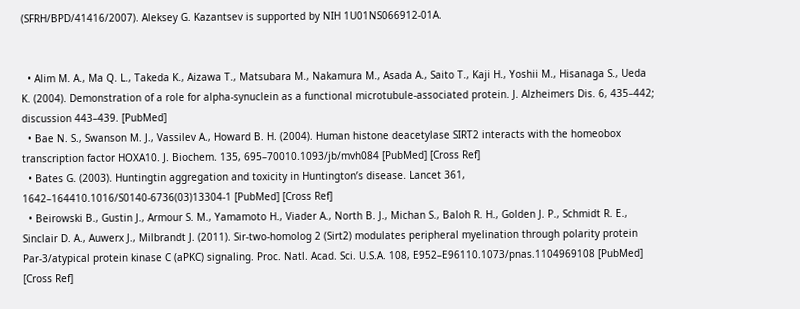(SFRH/BPD/41416/2007). Aleksey G. Kazantsev is supported by NIH 1U01NS066912-01A.


  • Alim M. A., Ma Q. L., Takeda K., Aizawa T., Matsubara M., Nakamura M., Asada A., Saito T., Kaji H., Yoshii M., Hisanaga S., Ueda K. (2004). Demonstration of a role for alpha-synuclein as a functional microtubule-associated protein. J. Alzheimers Dis. 6, 435–442; discussion 443–439. [PubMed]
  • Bae N. S., Swanson M. J., Vassilev A., Howard B. H. (2004). Human histone deacetylase SIRT2 interacts with the homeobox transcription factor HOXA10. J. Biochem. 135, 695–70010.1093/jb/mvh084 [PubMed] [Cross Ref]
  • Bates G. (2003). Huntingtin aggregation and toxicity in Huntington’s disease. Lancet 361, 1642–164410.1016/S0140-6736(03)13304-1 [PubMed] [Cross Ref]
  • Beirowski B., Gustin J., Armour S. M., Yamamoto H., Viader A., North B. J., Michan S., Baloh R. H., Golden J. P., Schmidt R. E., Sinclair D. A., Auwerx J., Milbrandt J. (2011). Sir-two-homolog 2 (Sirt2) modulates peripheral myelination through polarity protein Par-3/atypical protein kinase C (aPKC) signaling. Proc. Natl. Acad. Sci. U.S.A. 108, E952–E96110.1073/pnas.1104969108 [PubMed] [Cross Ref]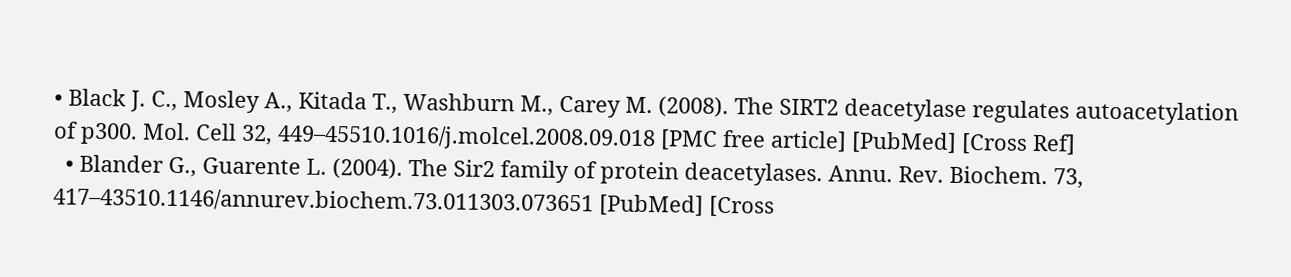• Black J. C., Mosley A., Kitada T., Washburn M., Carey M. (2008). The SIRT2 deacetylase regulates autoacetylation of p300. Mol. Cell 32, 449–45510.1016/j.molcel.2008.09.018 [PMC free article] [PubMed] [Cross Ref]
  • Blander G., Guarente L. (2004). The Sir2 family of protein deacetylases. Annu. Rev. Biochem. 73, 417–43510.1146/annurev.biochem.73.011303.073651 [PubMed] [Cross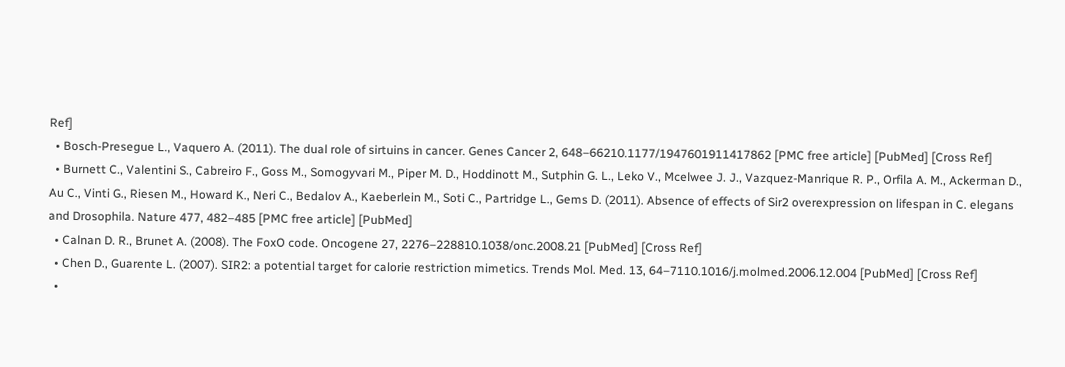Ref]
  • Bosch-Presegue L., Vaquero A. (2011). The dual role of sirtuins in cancer. Genes Cancer 2, 648–66210.1177/1947601911417862 [PMC free article] [PubMed] [Cross Ref]
  • Burnett C., Valentini S., Cabreiro F., Goss M., Somogyvari M., Piper M. D., Hoddinott M., Sutphin G. L., Leko V., Mcelwee J. J., Vazquez-Manrique R. P., Orfila A. M., Ackerman D., Au C., Vinti G., Riesen M., Howard K., Neri C., Bedalov A., Kaeberlein M., Soti C., Partridge L., Gems D. (2011). Absence of effects of Sir2 overexpression on lifespan in C. elegans and Drosophila. Nature 477, 482–485 [PMC free article] [PubMed]
  • Calnan D. R., Brunet A. (2008). The FoxO code. Oncogene 27, 2276–228810.1038/onc.2008.21 [PubMed] [Cross Ref]
  • Chen D., Guarente L. (2007). SIR2: a potential target for calorie restriction mimetics. Trends Mol. Med. 13, 64–7110.1016/j.molmed.2006.12.004 [PubMed] [Cross Ref]
  •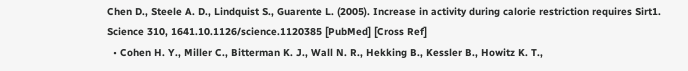Chen D., Steele A. D., Lindquist S., Guarente L. (2005). Increase in activity during calorie restriction requires Sirt1. Science 310, 1641.10.1126/science.1120385 [PubMed] [Cross Ref]
  • Cohen H. Y., Miller C., Bitterman K. J., Wall N. R., Hekking B., Kessler B., Howitz K. T.,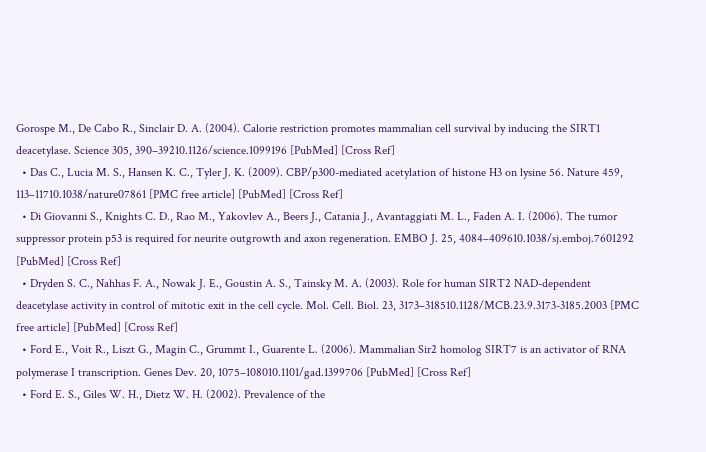Gorospe M., De Cabo R., Sinclair D. A. (2004). Calorie restriction promotes mammalian cell survival by inducing the SIRT1 deacetylase. Science 305, 390–39210.1126/science.1099196 [PubMed] [Cross Ref]
  • Das C., Lucia M. S., Hansen K. C., Tyler J. K. (2009). CBP/p300-mediated acetylation of histone H3 on lysine 56. Nature 459, 113–11710.1038/nature07861 [PMC free article] [PubMed] [Cross Ref]
  • Di Giovanni S., Knights C. D., Rao M., Yakovlev A., Beers J., Catania J., Avantaggiati M. L., Faden A. I. (2006). The tumor suppressor protein p53 is required for neurite outgrowth and axon regeneration. EMBO J. 25, 4084–409610.1038/sj.emboj.7601292 [PubMed] [Cross Ref]
  • Dryden S. C., Nahhas F. A., Nowak J. E., Goustin A. S., Tainsky M. A. (2003). Role for human SIRT2 NAD-dependent deacetylase activity in control of mitotic exit in the cell cycle. Mol. Cell. Biol. 23, 3173–318510.1128/MCB.23.9.3173-3185.2003 [PMC free article] [PubMed] [Cross Ref]
  • Ford E., Voit R., Liszt G., Magin C., Grummt I., Guarente L. (2006). Mammalian Sir2 homolog SIRT7 is an activator of RNA polymerase I transcription. Genes Dev. 20, 1075–108010.1101/gad.1399706 [PubMed] [Cross Ref]
  • Ford E. S., Giles W. H., Dietz W. H. (2002). Prevalence of the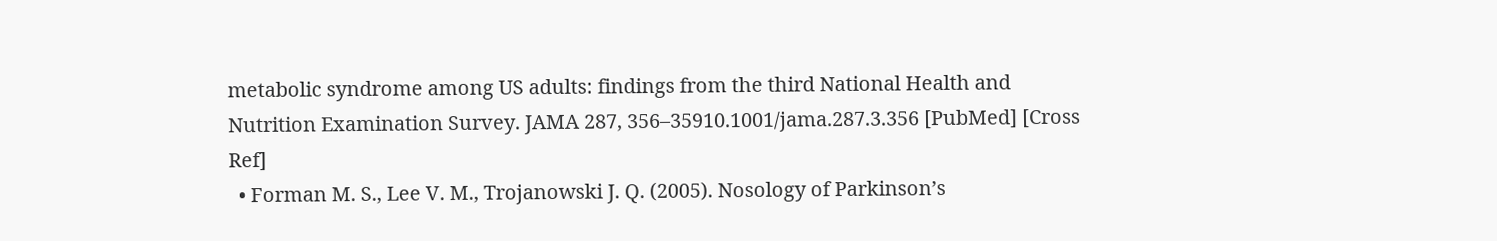metabolic syndrome among US adults: findings from the third National Health and Nutrition Examination Survey. JAMA 287, 356–35910.1001/jama.287.3.356 [PubMed] [Cross Ref]
  • Forman M. S., Lee V. M., Trojanowski J. Q. (2005). Nosology of Parkinson’s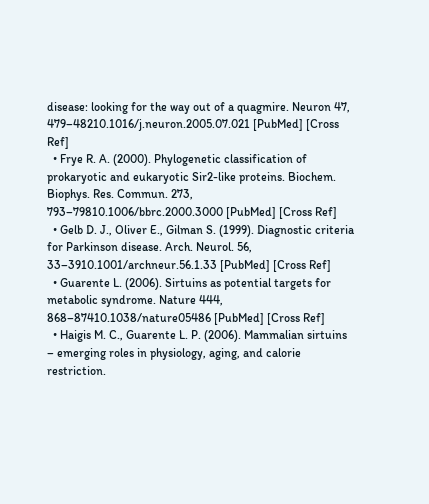disease: looking for the way out of a quagmire. Neuron 47, 479–48210.1016/j.neuron.2005.07.021 [PubMed] [Cross Ref]
  • Frye R. A. (2000). Phylogenetic classification of prokaryotic and eukaryotic Sir2-like proteins. Biochem. Biophys. Res. Commun. 273, 793–79810.1006/bbrc.2000.3000 [PubMed] [Cross Ref]
  • Gelb D. J., Oliver E., Gilman S. (1999). Diagnostic criteria for Parkinson disease. Arch. Neurol. 56, 33–3910.1001/archneur.56.1.33 [PubMed] [Cross Ref]
  • Guarente L. (2006). Sirtuins as potential targets for metabolic syndrome. Nature 444, 868–87410.1038/nature05486 [PubMed] [Cross Ref]
  • Haigis M. C., Guarente L. P. (2006). Mammalian sirtuins – emerging roles in physiology, aging, and calorie restriction.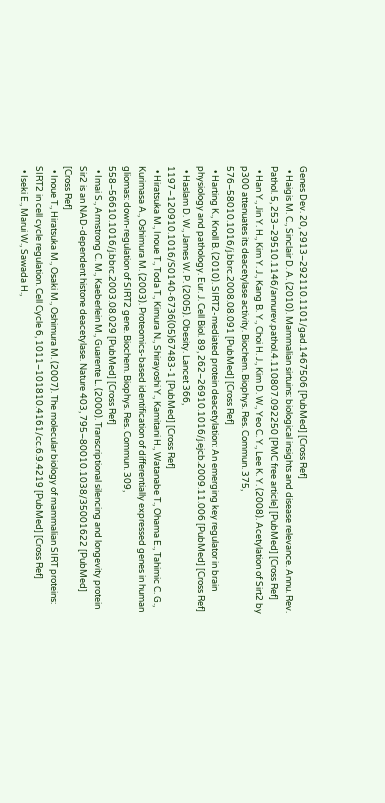Genes Dev. 20, 2913–292110.1101/gad.1467506 [PubMed] [Cross Ref]
  • Haigis M. C., Sinclair D. A. (2010). Mammalian sirtuins: biological insights and disease relevance. Annu. Rev. Pathol. 5, 253–29510.1146/annurev.pathol.4.110807.092250 [PMC free article] [PubMed] [Cross Ref]
  • Han Y., Jin Y. H., Kim Y. J., Kang B. Y., Choi H. J., Kim D. W., Yeo C. Y., Lee K. Y. (2008). Acetylation of Sirt2 by p300 attenuates its deacetylase activity. Biochem. Biophys. Res. Commun. 375, 576–58010.1016/j.bbrc.2008.08.091 [PubMed] [Cross Ref]
  • Harting K., Knoll B. (2010). SIRT2-mediated protein deacetylation: An emerging key regulator in brain physiology and pathology. Eur. J. Cell Biol. 89, 262–26910.1016/j.ejcb.2009.11.006 [PubMed] [Cross Ref]
  • Haslam D. W., James W. P. (2005). Obesity. Lancet 366, 1197–120910.1016/S0140-6736(05)67483-1 [PubMed] [Cross Ref]
  • Hiratsuka M., Inoue T., Toda T., Kimura N., Shirayoshi Y., Kamitani H., Watanabe T., Ohama E., Tahimic C. G., Kurimasa A., Oshimura M. (2003). Proteomics-based identification of differentially expressed genes in human gliomas: down-regulation of SIRT2 gene. Biochem. Biophys. Res. Commun. 309, 558–56610.1016/j.bbrc.2003.08.029 [PubMed] [Cross Ref]
  • Imai S., Armstrong C. M., Kaeberlein M., Guarente L. (2000). Transcriptional silencing and longevity protein Sir2 is an NAD-dependent histone deacetylase. Nature 403, 795–80010.1038/35001622 [PubMed] [Cross Ref]
  • Inoue T., Hiratsuka M., Osaki M., Oshimura M. (2007). The molecular biology of mammalian SIRT proteins: SIRT2 in cell cycle regulation. Cell Cycle 6, 1011–101810.4161/cc.6.9.4219 [PubMed] [Cross Ref]
  • Iseki E., Marui W., Sawada H.,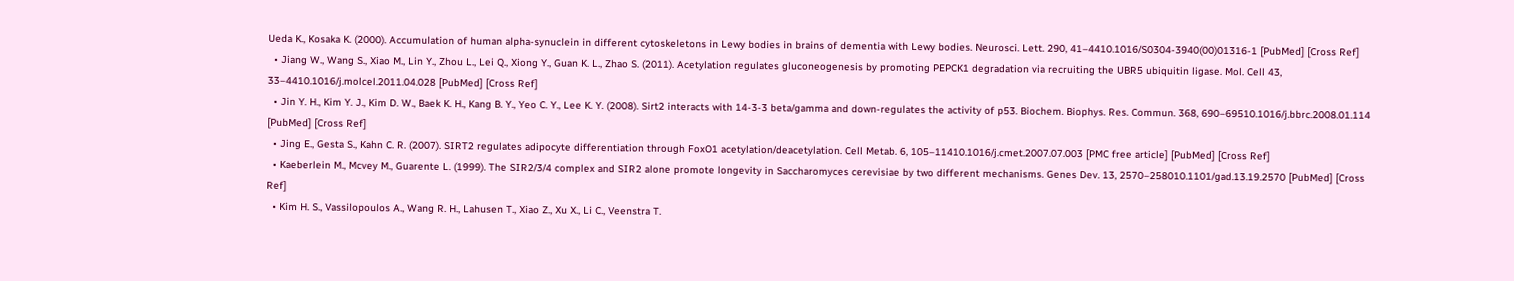Ueda K., Kosaka K. (2000). Accumulation of human alpha-synuclein in different cytoskeletons in Lewy bodies in brains of dementia with Lewy bodies. Neurosci. Lett. 290, 41–4410.1016/S0304-3940(00)01316-1 [PubMed] [Cross Ref]
  • Jiang W., Wang S., Xiao M., Lin Y., Zhou L., Lei Q., Xiong Y., Guan K. L., Zhao S. (2011). Acetylation regulates gluconeogenesis by promoting PEPCK1 degradation via recruiting the UBR5 ubiquitin ligase. Mol. Cell 43, 33–4410.1016/j.molcel.2011.04.028 [PubMed] [Cross Ref]
  • Jin Y. H., Kim Y. J., Kim D. W., Baek K. H., Kang B. Y., Yeo C. Y., Lee K. Y. (2008). Sirt2 interacts with 14-3-3 beta/gamma and down-regulates the activity of p53. Biochem. Biophys. Res. Commun. 368, 690–69510.1016/j.bbrc.2008.01.114 [PubMed] [Cross Ref]
  • Jing E., Gesta S., Kahn C. R. (2007). SIRT2 regulates adipocyte differentiation through FoxO1 acetylation/deacetylation. Cell Metab. 6, 105–11410.1016/j.cmet.2007.07.003 [PMC free article] [PubMed] [Cross Ref]
  • Kaeberlein M., Mcvey M., Guarente L. (1999). The SIR2/3/4 complex and SIR2 alone promote longevity in Saccharomyces cerevisiae by two different mechanisms. Genes Dev. 13, 2570–258010.1101/gad.13.19.2570 [PubMed] [Cross Ref]
  • Kim H. S., Vassilopoulos A., Wang R. H., Lahusen T., Xiao Z., Xu X., Li C., Veenstra T.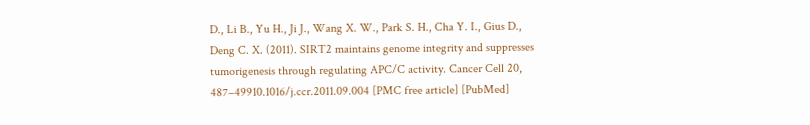D., Li B., Yu H., Ji J., Wang X. W., Park S. H., Cha Y. I., Gius D., Deng C. X. (2011). SIRT2 maintains genome integrity and suppresses tumorigenesis through regulating APC/C activity. Cancer Cell 20, 487–49910.1016/j.ccr.2011.09.004 [PMC free article] [PubMed]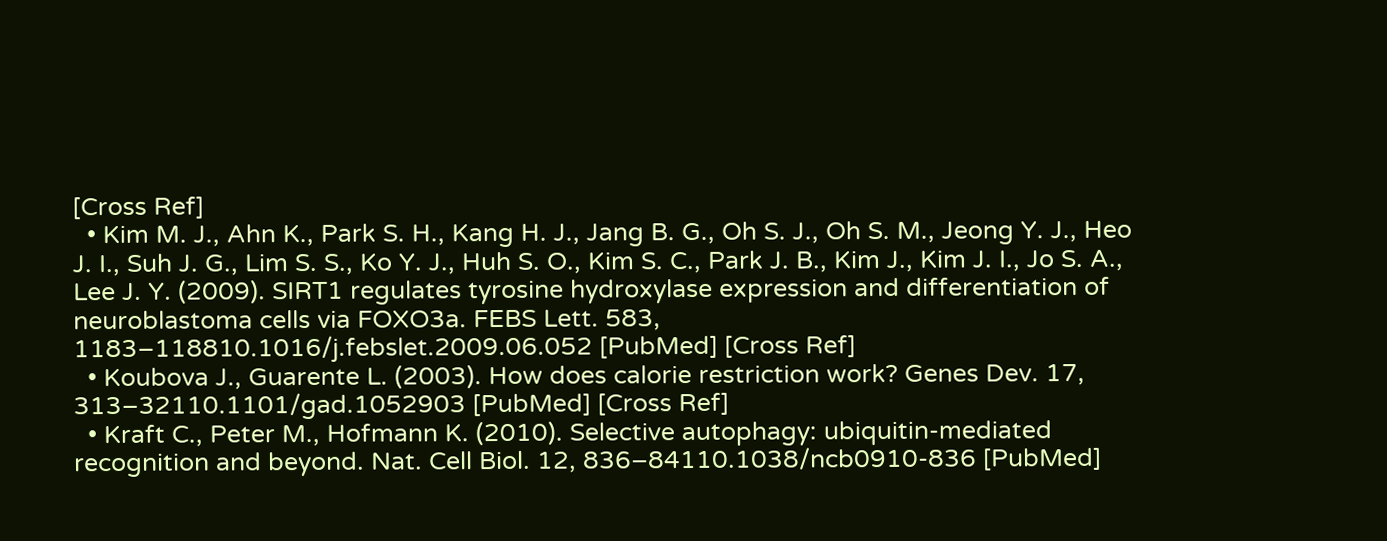[Cross Ref]
  • Kim M. J., Ahn K., Park S. H., Kang H. J., Jang B. G., Oh S. J., Oh S. M., Jeong Y. J., Heo J. I., Suh J. G., Lim S. S., Ko Y. J., Huh S. O., Kim S. C., Park J. B., Kim J., Kim J. I., Jo S. A., Lee J. Y. (2009). SIRT1 regulates tyrosine hydroxylase expression and differentiation of neuroblastoma cells via FOXO3a. FEBS Lett. 583, 1183–118810.1016/j.febslet.2009.06.052 [PubMed] [Cross Ref]
  • Koubova J., Guarente L. (2003). How does calorie restriction work? Genes Dev. 17, 313–32110.1101/gad.1052903 [PubMed] [Cross Ref]
  • Kraft C., Peter M., Hofmann K. (2010). Selective autophagy: ubiquitin-mediated recognition and beyond. Nat. Cell Biol. 12, 836–84110.1038/ncb0910-836 [PubMed]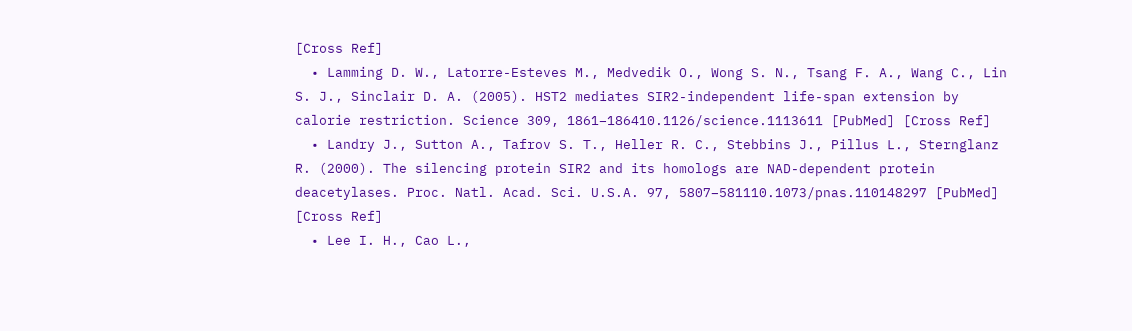[Cross Ref]
  • Lamming D. W., Latorre-Esteves M., Medvedik O., Wong S. N., Tsang F. A., Wang C., Lin S. J., Sinclair D. A. (2005). HST2 mediates SIR2-independent life-span extension by calorie restriction. Science 309, 1861–186410.1126/science.1113611 [PubMed] [Cross Ref]
  • Landry J., Sutton A., Tafrov S. T., Heller R. C., Stebbins J., Pillus L., Sternglanz R. (2000). The silencing protein SIR2 and its homologs are NAD-dependent protein deacetylases. Proc. Natl. Acad. Sci. U.S.A. 97, 5807–581110.1073/pnas.110148297 [PubMed] [Cross Ref]
  • Lee I. H., Cao L.,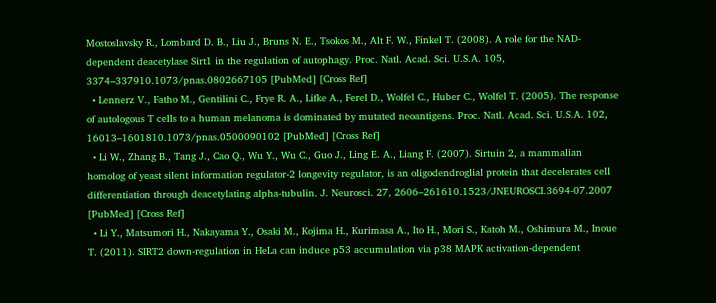Mostoslavsky R., Lombard D. B., Liu J., Bruns N. E., Tsokos M., Alt F. W., Finkel T. (2008). A role for the NAD-dependent deacetylase Sirt1 in the regulation of autophagy. Proc. Natl. Acad. Sci. U.S.A. 105, 3374–337910.1073/pnas.0802667105 [PubMed] [Cross Ref]
  • Lennerz V., Fatho M., Gentilini C., Frye R. A., Lifke A., Ferel D., Wolfel C., Huber C., Wolfel T. (2005). The response of autologous T cells to a human melanoma is dominated by mutated neoantigens. Proc. Natl. Acad. Sci. U.S.A. 102, 16013–1601810.1073/pnas.0500090102 [PubMed] [Cross Ref]
  • Li W., Zhang B., Tang J., Cao Q., Wu Y., Wu C., Guo J., Ling E. A., Liang F. (2007). Sirtuin 2, a mammalian homolog of yeast silent information regulator-2 longevity regulator, is an oligodendroglial protein that decelerates cell differentiation through deacetylating alpha-tubulin. J. Neurosci. 27, 2606–261610.1523/JNEUROSCI.3694-07.2007 [PubMed] [Cross Ref]
  • Li Y., Matsumori H., Nakayama Y., Osaki M., Kojima H., Kurimasa A., Ito H., Mori S., Katoh M., Oshimura M., Inoue T. (2011). SIRT2 down-regulation in HeLa can induce p53 accumulation via p38 MAPK activation-dependent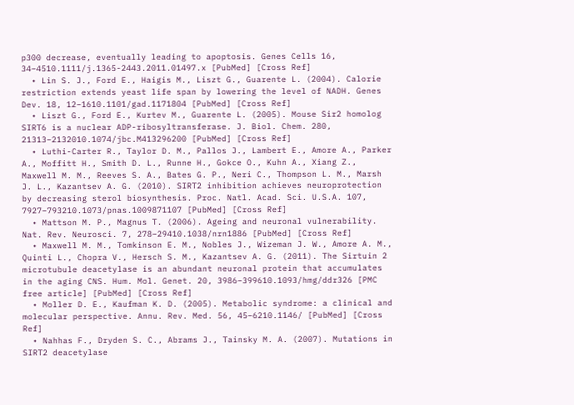p300 decrease, eventually leading to apoptosis. Genes Cells 16, 34–4510.1111/j.1365-2443.2011.01497.x [PubMed] [Cross Ref]
  • Lin S. J., Ford E., Haigis M., Liszt G., Guarente L. (2004). Calorie restriction extends yeast life span by lowering the level of NADH. Genes Dev. 18, 12–1610.1101/gad.1171804 [PubMed] [Cross Ref]
  • Liszt G., Ford E., Kurtev M., Guarente L. (2005). Mouse Sir2 homolog SIRT6 is a nuclear ADP-ribosyltransferase. J. Biol. Chem. 280, 21313–2132010.1074/jbc.M413296200 [PubMed] [Cross Ref]
  • Luthi-Carter R., Taylor D. M., Pallos J., Lambert E., Amore A., Parker A., Moffitt H., Smith D. L., Runne H., Gokce O., Kuhn A., Xiang Z., Maxwell M. M., Reeves S. A., Bates G. P., Neri C., Thompson L. M., Marsh J. L., Kazantsev A. G. (2010). SIRT2 inhibition achieves neuroprotection by decreasing sterol biosynthesis. Proc. Natl. Acad. Sci. U.S.A. 107, 7927–793210.1073/pnas.1009871107 [PubMed] [Cross Ref]
  • Mattson M. P., Magnus T. (2006). Ageing and neuronal vulnerability. Nat. Rev. Neurosci. 7, 278–29410.1038/nrn1886 [PubMed] [Cross Ref]
  • Maxwell M. M., Tomkinson E. M., Nobles J., Wizeman J. W., Amore A. M., Quinti L., Chopra V., Hersch S. M., Kazantsev A. G. (2011). The Sirtuin 2 microtubule deacetylase is an abundant neuronal protein that accumulates in the aging CNS. Hum. Mol. Genet. 20, 3986–399610.1093/hmg/ddr326 [PMC free article] [PubMed] [Cross Ref]
  • Moller D. E., Kaufman K. D. (2005). Metabolic syndrome: a clinical and molecular perspective. Annu. Rev. Med. 56, 45–6210.1146/ [PubMed] [Cross Ref]
  • Nahhas F., Dryden S. C., Abrams J., Tainsky M. A. (2007). Mutations in SIRT2 deacetylase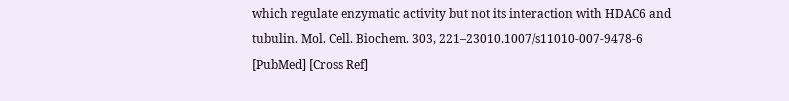which regulate enzymatic activity but not its interaction with HDAC6 and tubulin. Mol. Cell. Biochem. 303, 221–23010.1007/s11010-007-9478-6 [PubMed] [Cross Ref]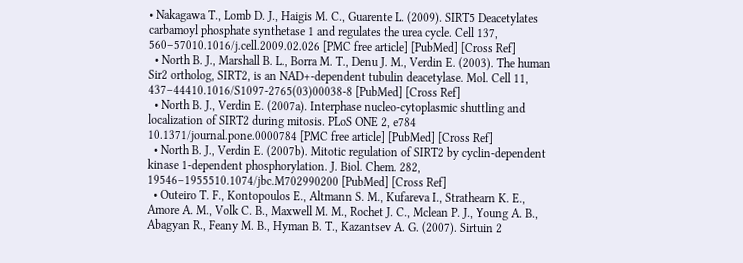• Nakagawa T., Lomb D. J., Haigis M. C., Guarente L. (2009). SIRT5 Deacetylates carbamoyl phosphate synthetase 1 and regulates the urea cycle. Cell 137, 560–57010.1016/j.cell.2009.02.026 [PMC free article] [PubMed] [Cross Ref]
  • North B. J., Marshall B. L., Borra M. T., Denu J. M., Verdin E. (2003). The human Sir2 ortholog, SIRT2, is an NAD+-dependent tubulin deacetylase. Mol. Cell 11, 437–44410.1016/S1097-2765(03)00038-8 [PubMed] [Cross Ref]
  • North B. J., Verdin E. (2007a). Interphase nucleo-cytoplasmic shuttling and localization of SIRT2 during mitosis. PLoS ONE 2, e784 10.1371/journal.pone.0000784 [PMC free article] [PubMed] [Cross Ref]
  • North B. J., Verdin E. (2007b). Mitotic regulation of SIRT2 by cyclin-dependent kinase 1-dependent phosphorylation. J. Biol. Chem. 282, 19546–1955510.1074/jbc.M702990200 [PubMed] [Cross Ref]
  • Outeiro T. F., Kontopoulos E., Altmann S. M., Kufareva I., Strathearn K. E., Amore A. M., Volk C. B., Maxwell M. M., Rochet J. C., Mclean P. J., Young A. B., Abagyan R., Feany M. B., Hyman B. T., Kazantsev A. G. (2007). Sirtuin 2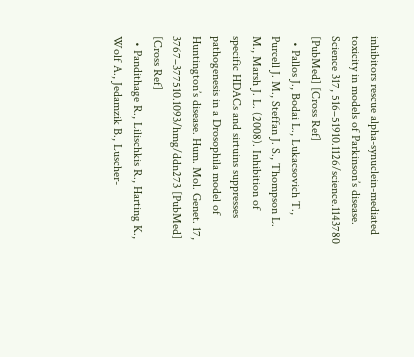inhibitors rescue alpha-synuclein-mediated toxicity in models of Parkinson’s disease. Science 317, 516–51910.1126/science.1143780 [PubMed] [Cross Ref]
  • Pallos J., Bodai L., Lukacsovich T., Purcell J. M., Steffan J. S., Thompson L. M., Marsh J. L. (2008). Inhibition of specific HDACs and sirtuins suppresses pathogenesis in a Drosophila model of Huntington’s disease. Hum. Mol. Genet. 17, 3767–377510.1093/hmg/ddn273 [PubMed] [Cross Ref]
  • Pandithage R., Lilischkis R., Harting K., Wolf A., Jedamzik B., Luscher-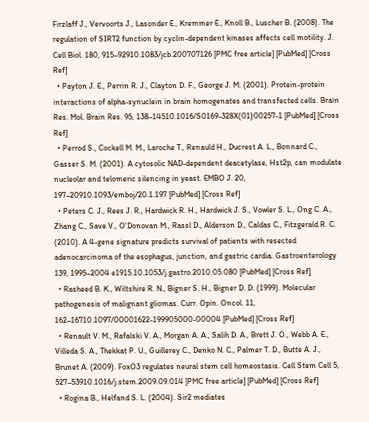Firzlaff J., Vervoorts J., Lasonder E., Kremmer E., Knoll B., Luscher B. (2008). The regulation of SIRT2 function by cyclin-dependent kinases affects cell motility. J. Cell Biol. 180, 915–92910.1083/jcb.200707126 [PMC free article] [PubMed] [Cross Ref]
  • Payton J. E., Perrin R. J., Clayton D. F., George J. M. (2001). Protein-protein interactions of alpha-synuclein in brain homogenates and transfected cells. Brain Res. Mol. Brain Res. 95, 138–14510.1016/S0169-328X(01)00257-1 [PubMed] [Cross Ref]
  • Perrod S., Cockell M. M., Laroche T., Renauld H., Ducrest A. L., Bonnard C., Gasser S. M. (2001). A cytosolic NAD-dependent deacetylase, Hst2p, can modulate nucleolar and telomeric silencing in yeast. EMBO J. 20, 197–20910.1093/emboj/20.1.197 [PubMed] [Cross Ref]
  • Peters C. J., Rees J. R., Hardwick R. H., Hardwick J. S., Vowler S. L., Ong C. A., Zhang C., Save V., O’Donovan M., Rassl D., Alderson D., Caldas C., Fitzgerald R. C. (2010). A 4-gene signature predicts survival of patients with resected adenocarcinoma of the esophagus, junction, and gastric cardia. Gastroenterology 139, 1995–2004 e1915.10.1053/j.gastro.2010.05.080 [PubMed] [Cross Ref]
  • Rasheed B. K., Wiltshire R. N., Bigner S. H., Bigner D. D. (1999). Molecular pathogenesis of malignant gliomas. Curr. Opin. Oncol. 11, 162–16710.1097/00001622-199905000-00004 [PubMed] [Cross Ref]
  • Renault V. M., Rafalski V. A., Morgan A. A., Salih D. A., Brett J. O., Webb A. E., Villeda S. A., Thekkat P. U., Guillerey C., Denko N. C., Palmer T. D., Butte A. J., Brunet A. (2009). FoxO3 regulates neural stem cell homeostasis. Cell Stem Cell 5, 527–53910.1016/j.stem.2009.09.014 [PMC free article] [PubMed] [Cross Ref]
  • Rogina B., Helfand S. L. (2004). Sir2 mediates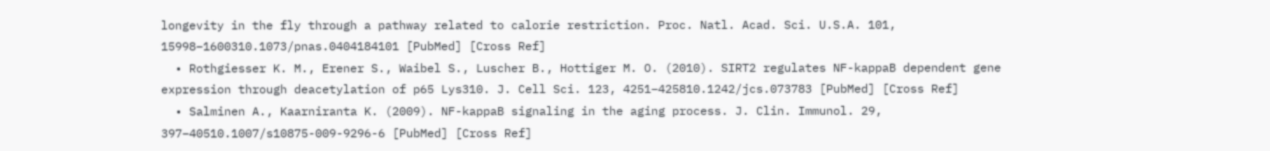longevity in the fly through a pathway related to calorie restriction. Proc. Natl. Acad. Sci. U.S.A. 101, 15998–1600310.1073/pnas.0404184101 [PubMed] [Cross Ref]
  • Rothgiesser K. M., Erener S., Waibel S., Luscher B., Hottiger M. O. (2010). SIRT2 regulates NF-kappaB dependent gene expression through deacetylation of p65 Lys310. J. Cell Sci. 123, 4251–425810.1242/jcs.073783 [PubMed] [Cross Ref]
  • Salminen A., Kaarniranta K. (2009). NF-kappaB signaling in the aging process. J. Clin. Immunol. 29, 397–40510.1007/s10875-009-9296-6 [PubMed] [Cross Ref]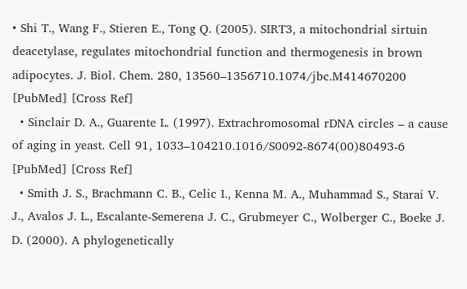• Shi T., Wang F., Stieren E., Tong Q. (2005). SIRT3, a mitochondrial sirtuin deacetylase, regulates mitochondrial function and thermogenesis in brown adipocytes. J. Biol. Chem. 280, 13560–1356710.1074/jbc.M414670200 [PubMed] [Cross Ref]
  • Sinclair D. A., Guarente L. (1997). Extrachromosomal rDNA circles – a cause of aging in yeast. Cell 91, 1033–104210.1016/S0092-8674(00)80493-6 [PubMed] [Cross Ref]
  • Smith J. S., Brachmann C. B., Celic I., Kenna M. A., Muhammad S., Starai V. J., Avalos J. L., Escalante-Semerena J. C., Grubmeyer C., Wolberger C., Boeke J. D. (2000). A phylogenetically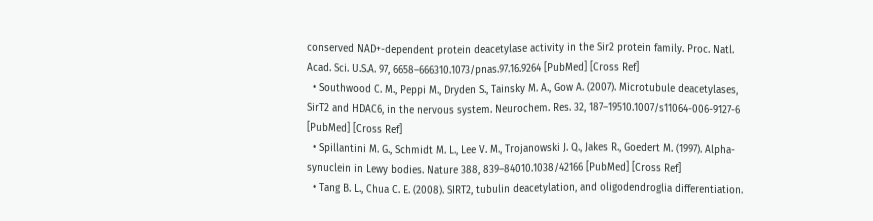conserved NAD+-dependent protein deacetylase activity in the Sir2 protein family. Proc. Natl. Acad. Sci. U.S.A. 97, 6658–666310.1073/pnas.97.16.9264 [PubMed] [Cross Ref]
  • Southwood C. M., Peppi M., Dryden S., Tainsky M. A., Gow A. (2007). Microtubule deacetylases, SirT2 and HDAC6, in the nervous system. Neurochem. Res. 32, 187–19510.1007/s11064-006-9127-6 [PubMed] [Cross Ref]
  • Spillantini M. G., Schmidt M. L., Lee V. M., Trojanowski J. Q., Jakes R., Goedert M. (1997). Alpha-synuclein in Lewy bodies. Nature 388, 839–84010.1038/42166 [PubMed] [Cross Ref]
  • Tang B. L., Chua C. E. (2008). SIRT2, tubulin deacetylation, and oligodendroglia differentiation.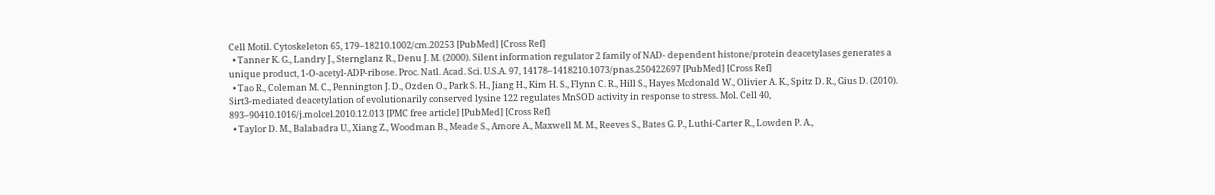Cell Motil. Cytoskeleton 65, 179–18210.1002/cm.20253 [PubMed] [Cross Ref]
  • Tanner K. G., Landry J., Sternglanz R., Denu J. M. (2000). Silent information regulator 2 family of NAD- dependent histone/protein deacetylases generates a unique product, 1-O-acetyl-ADP-ribose. Proc. Natl. Acad. Sci. U.S.A. 97, 14178–1418210.1073/pnas.250422697 [PubMed] [Cross Ref]
  • Tao R., Coleman M. C., Pennington J. D., Ozden O., Park S. H., Jiang H., Kim H. S., Flynn C. R., Hill S., Hayes Mcdonald W., Olivier A. K., Spitz D. R., Gius D. (2010). Sirt3-mediated deacetylation of evolutionarily conserved lysine 122 regulates MnSOD activity in response to stress. Mol. Cell 40, 893–90410.1016/j.molcel.2010.12.013 [PMC free article] [PubMed] [Cross Ref]
  • Taylor D. M., Balabadra U., Xiang Z., Woodman B., Meade S., Amore A., Maxwell M. M., Reeves S., Bates G. P., Luthi-Carter R., Lowden P. A.,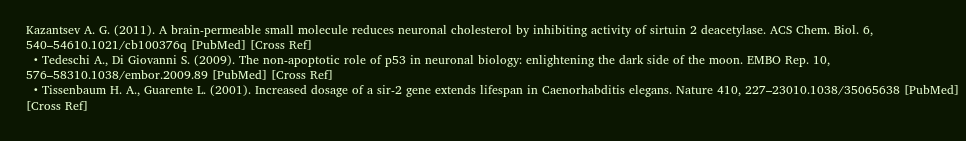Kazantsev A. G. (2011). A brain-permeable small molecule reduces neuronal cholesterol by inhibiting activity of sirtuin 2 deacetylase. ACS Chem. Biol. 6, 540–54610.1021/cb100376q [PubMed] [Cross Ref]
  • Tedeschi A., Di Giovanni S. (2009). The non-apoptotic role of p53 in neuronal biology: enlightening the dark side of the moon. EMBO Rep. 10, 576–58310.1038/embor.2009.89 [PubMed] [Cross Ref]
  • Tissenbaum H. A., Guarente L. (2001). Increased dosage of a sir-2 gene extends lifespan in Caenorhabditis elegans. Nature 410, 227–23010.1038/35065638 [PubMed] [Cross Ref]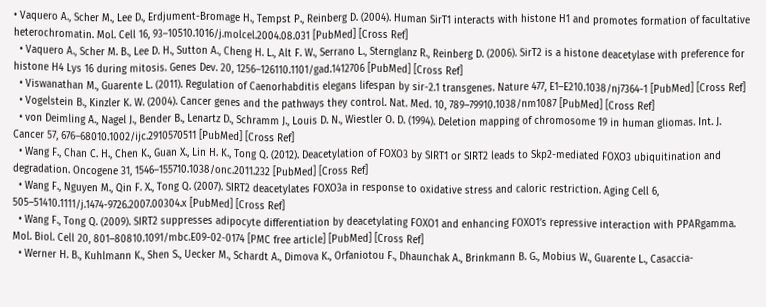• Vaquero A., Scher M., Lee D., Erdjument-Bromage H., Tempst P., Reinberg D. (2004). Human SirT1 interacts with histone H1 and promotes formation of facultative heterochromatin. Mol. Cell 16, 93–10510.1016/j.molcel.2004.08.031 [PubMed] [Cross Ref]
  • Vaquero A., Scher M. B., Lee D. H., Sutton A., Cheng H. L., Alt F. W., Serrano L., Sternglanz R., Reinberg D. (2006). SirT2 is a histone deacetylase with preference for histone H4 Lys 16 during mitosis. Genes Dev. 20, 1256–126110.1101/gad.1412706 [PubMed] [Cross Ref]
  • Viswanathan M., Guarente L. (2011). Regulation of Caenorhabditis elegans lifespan by sir-2.1 transgenes. Nature 477, E1–E210.1038/nj7364-1 [PubMed] [Cross Ref]
  • Vogelstein B., Kinzler K. W. (2004). Cancer genes and the pathways they control. Nat. Med. 10, 789–79910.1038/nm1087 [PubMed] [Cross Ref]
  • von Deimling A., Nagel J., Bender B., Lenartz D., Schramm J., Louis D. N., Wiestler O. D. (1994). Deletion mapping of chromosome 19 in human gliomas. Int. J. Cancer 57, 676–68010.1002/ijc.2910570511 [PubMed] [Cross Ref]
  • Wang F., Chan C. H., Chen K., Guan X., Lin H. K., Tong Q. (2012). Deacetylation of FOXO3 by SIRT1 or SIRT2 leads to Skp2-mediated FOXO3 ubiquitination and degradation. Oncogene 31, 1546–155710.1038/onc.2011.232 [PubMed] [Cross Ref]
  • Wang F., Nguyen M., Qin F. X., Tong Q. (2007). SIRT2 deacetylates FOXO3a in response to oxidative stress and caloric restriction. Aging Cell 6, 505–51410.1111/j.1474-9726.2007.00304.x [PubMed] [Cross Ref]
  • Wang F., Tong Q. (2009). SIRT2 suppresses adipocyte differentiation by deacetylating FOXO1 and enhancing FOXO1’s repressive interaction with PPARgamma. Mol. Biol. Cell 20, 801–80810.1091/mbc.E09-02-0174 [PMC free article] [PubMed] [Cross Ref]
  • Werner H. B., Kuhlmann K., Shen S., Uecker M., Schardt A., Dimova K., Orfaniotou F., Dhaunchak A., Brinkmann B. G., Mobius W., Guarente L., Casaccia-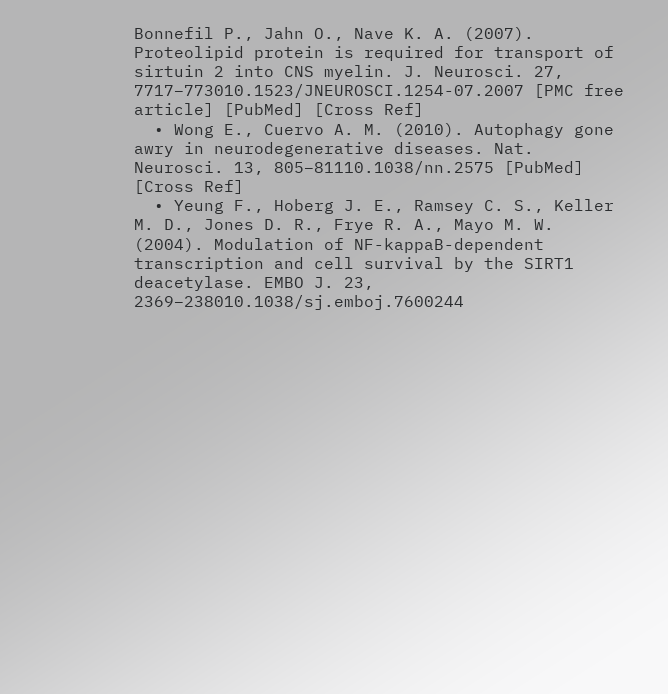Bonnefil P., Jahn O., Nave K. A. (2007). Proteolipid protein is required for transport of sirtuin 2 into CNS myelin. J. Neurosci. 27, 7717–773010.1523/JNEUROSCI.1254-07.2007 [PMC free article] [PubMed] [Cross Ref]
  • Wong E., Cuervo A. M. (2010). Autophagy gone awry in neurodegenerative diseases. Nat. Neurosci. 13, 805–81110.1038/nn.2575 [PubMed] [Cross Ref]
  • Yeung F., Hoberg J. E., Ramsey C. S., Keller M. D., Jones D. R., Frye R. A., Mayo M. W. (2004). Modulation of NF-kappaB-dependent transcription and cell survival by the SIRT1 deacetylase. EMBO J. 23, 2369–238010.1038/sj.emboj.7600244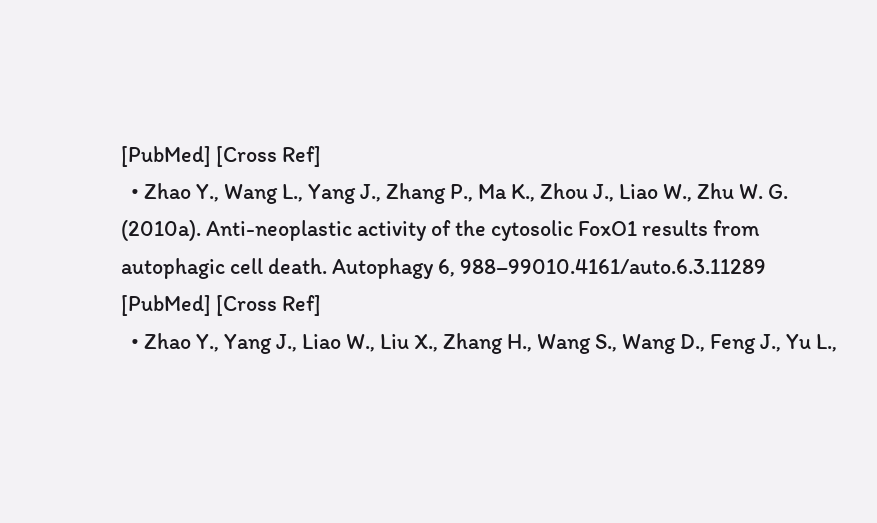[PubMed] [Cross Ref]
  • Zhao Y., Wang L., Yang J., Zhang P., Ma K., Zhou J., Liao W., Zhu W. G. (2010a). Anti-neoplastic activity of the cytosolic FoxO1 results from autophagic cell death. Autophagy 6, 988–99010.4161/auto.6.3.11289 [PubMed] [Cross Ref]
  • Zhao Y., Yang J., Liao W., Liu X., Zhang H., Wang S., Wang D., Feng J., Yu L.,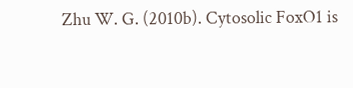Zhu W. G. (2010b). Cytosolic FoxO1 is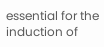essential for the induction of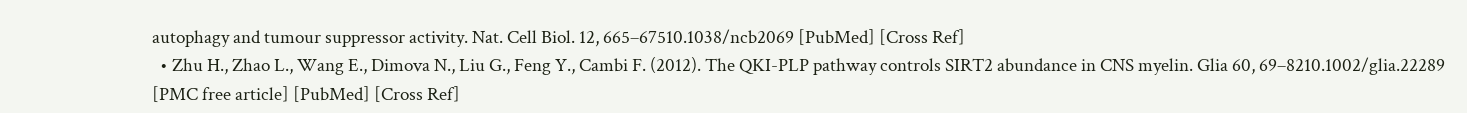autophagy and tumour suppressor activity. Nat. Cell Biol. 12, 665–67510.1038/ncb2069 [PubMed] [Cross Ref]
  • Zhu H., Zhao L., Wang E., Dimova N., Liu G., Feng Y., Cambi F. (2012). The QKI-PLP pathway controls SIRT2 abundance in CNS myelin. Glia 60, 69–8210.1002/glia.22289 [PMC free article] [PubMed] [Cross Ref]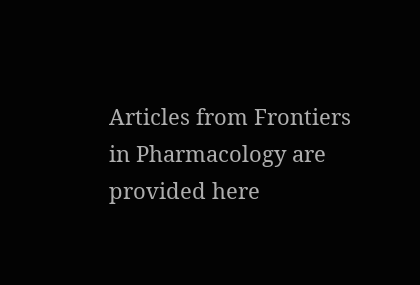Articles from Frontiers in Pharmacology are provided here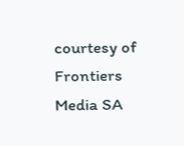courtesy of Frontiers Media SA